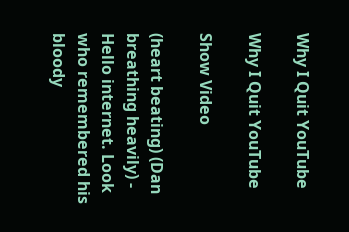Why I Quit YouTube

Why I Quit YouTube

Show Video

(heart beating) (Dan breathing heavily) - Hello internet. Look who remembered his bloody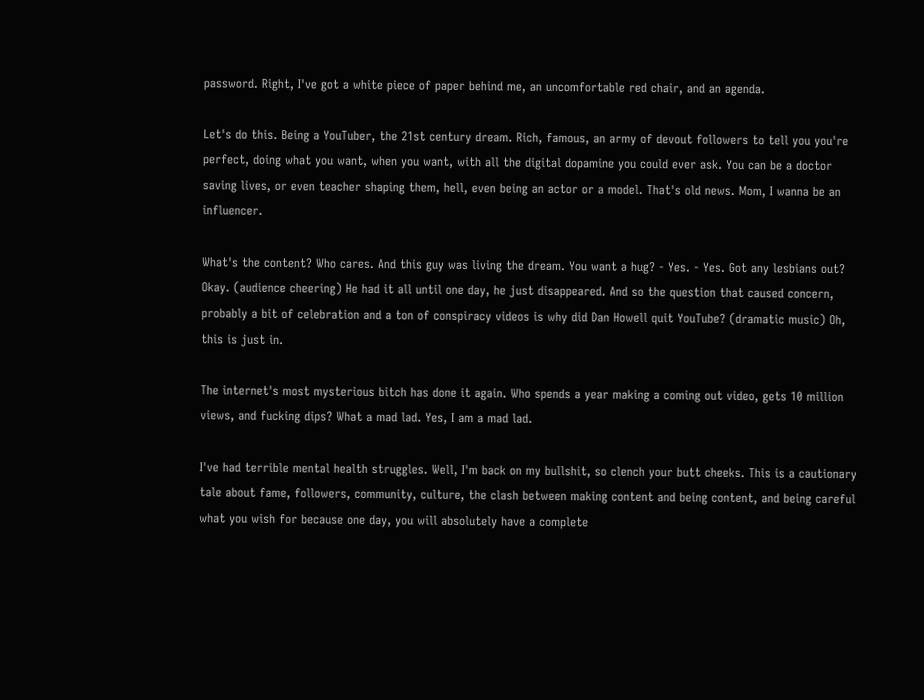password. Right, I've got a white piece of paper behind me, an uncomfortable red chair, and an agenda.

Let's do this. Being a YouTuber, the 21st century dream. Rich, famous, an army of devout followers to tell you you're perfect, doing what you want, when you want, with all the digital dopamine you could ever ask. You can be a doctor saving lives, or even teacher shaping them, hell, even being an actor or a model. That's old news. Mom, I wanna be an influencer.

What's the content? Who cares. And this guy was living the dream. You want a hug? - Yes. - Yes. Got any lesbians out? Okay. (audience cheering) He had it all until one day, he just disappeared. And so the question that caused concern, probably a bit of celebration and a ton of conspiracy videos is why did Dan Howell quit YouTube? (dramatic music) Oh, this is just in.

The internet's most mysterious bitch has done it again. Who spends a year making a coming out video, gets 10 million views, and fucking dips? What a mad lad. Yes, I am a mad lad.

I've had terrible mental health struggles. Well, I'm back on my bullshit, so clench your butt cheeks. This is a cautionary tale about fame, followers, community, culture, the clash between making content and being content, and being careful what you wish for because one day, you will absolutely have a complete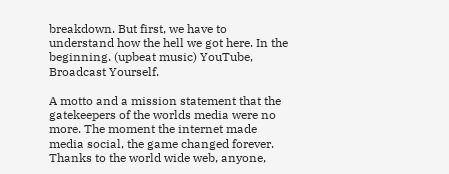breakdown. But first, we have to understand how the hell we got here. In the beginning. (upbeat music) YouTube, Broadcast Yourself.

A motto and a mission statement that the gatekeepers of the worlds media were no more. The moment the internet made media social, the game changed forever. Thanks to the world wide web, anyone,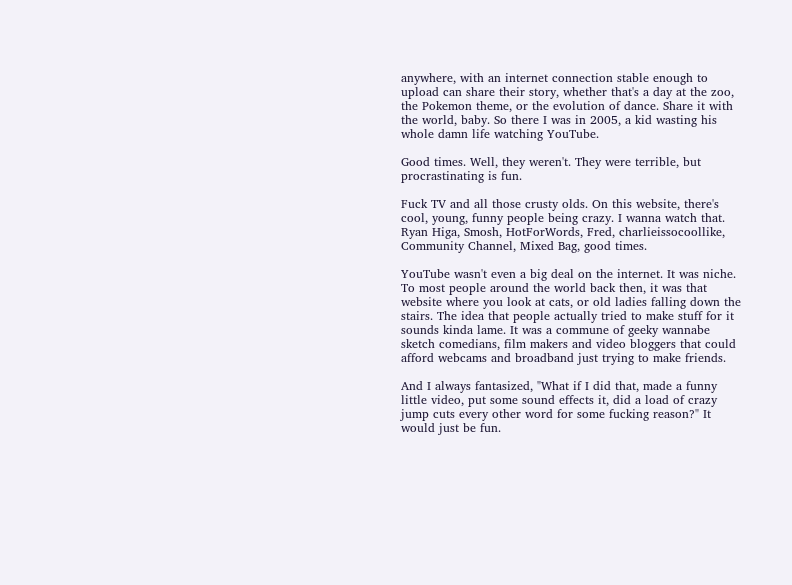anywhere, with an internet connection stable enough to upload can share their story, whether that's a day at the zoo, the Pokemon theme, or the evolution of dance. Share it with the world, baby. So there I was in 2005, a kid wasting his whole damn life watching YouTube.

Good times. Well, they weren't. They were terrible, but procrastinating is fun.

Fuck TV and all those crusty olds. On this website, there's cool, young, funny people being crazy. I wanna watch that. Ryan Higa, Smosh, HotForWords, Fred, charlieissocoollike, Community Channel, Mixed Bag, good times.

YouTube wasn't even a big deal on the internet. It was niche. To most people around the world back then, it was that website where you look at cats, or old ladies falling down the stairs. The idea that people actually tried to make stuff for it sounds kinda lame. It was a commune of geeky wannabe sketch comedians, film makers and video bloggers that could afford webcams and broadband just trying to make friends.

And I always fantasized, "What if I did that, made a funny little video, put some sound effects it, did a load of crazy jump cuts every other word for some fucking reason?" It would just be fun.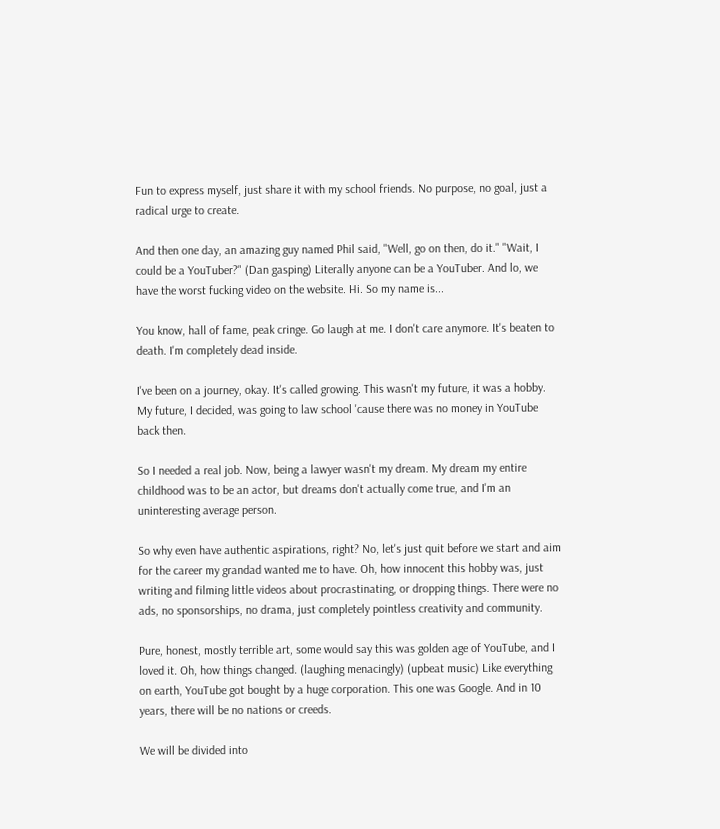Fun to express myself, just share it with my school friends. No purpose, no goal, just a radical urge to create.

And then one day, an amazing guy named Phil said, "Well, go on then, do it." "Wait, I could be a YouTuber?" (Dan gasping) Literally anyone can be a YouTuber. And lo, we have the worst fucking video on the website. Hi. So my name is...

You know, hall of fame, peak cringe. Go laugh at me. I don't care anymore. It's beaten to death. I'm completely dead inside.

I've been on a journey, okay. It's called growing. This wasn't my future, it was a hobby. My future, I decided, was going to law school 'cause there was no money in YouTube back then.

So I needed a real job. Now, being a lawyer wasn't my dream. My dream my entire childhood was to be an actor, but dreams don't actually come true, and I'm an uninteresting average person.

So why even have authentic aspirations, right? No, let's just quit before we start and aim for the career my grandad wanted me to have. Oh, how innocent this hobby was, just writing and filming little videos about procrastinating, or dropping things. There were no ads, no sponsorships, no drama, just completely pointless creativity and community.

Pure, honest, mostly terrible art, some would say this was golden age of YouTube, and I loved it. Oh, how things changed. (laughing menacingly) (upbeat music) Like everything on earth, YouTube got bought by a huge corporation. This one was Google. And in 10 years, there will be no nations or creeds.

We will be divided into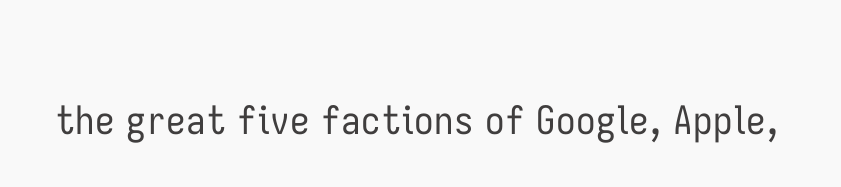the great five factions of Google, Apple,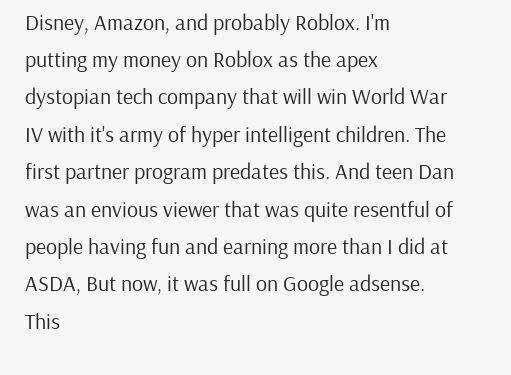Disney, Amazon, and probably Roblox. I'm putting my money on Roblox as the apex dystopian tech company that will win World War IV with it's army of hyper intelligent children. The first partner program predates this. And teen Dan was an envious viewer that was quite resentful of people having fun and earning more than I did at ASDA, But now, it was full on Google adsense. This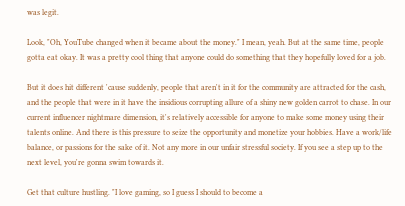was legit.

Look, "Oh, YouTube changed when it became about the money." I mean, yeah. But at the same time, people gotta eat okay. It was a pretty cool thing that anyone could do something that they hopefully loved for a job.

But it does hit different 'cause suddenly, people that aren't in it for the community are attracted for the cash, and the people that were in it have the insidious corrupting allure of a shiny new golden carrot to chase. In our current influencer nightmare dimension, it's relatively accessible for anyone to make some money using their talents online. And there is this pressure to seize the opportunity and monetize your hobbies. Have a work/life balance, or passions for the sake of it. Not any more in our unfair stressful society. If you see a step up to the next level, you're gonna swim towards it.

Get that culture hustling. "I love gaming, so I guess I should to become a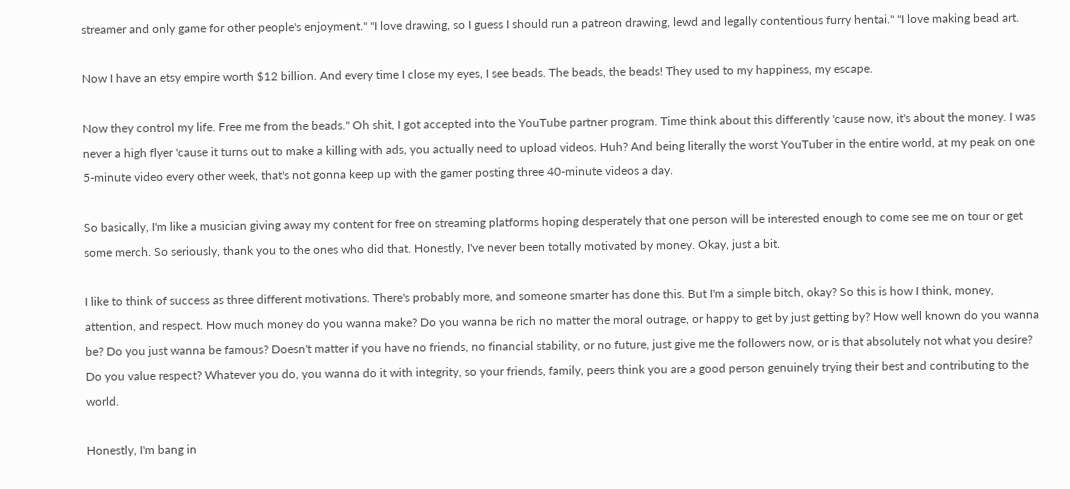streamer and only game for other people's enjoyment." "I love drawing, so I guess I should run a patreon drawing, lewd and legally contentious furry hentai." "I love making bead art.

Now I have an etsy empire worth $12 billion. And every time I close my eyes, I see beads. The beads, the beads! They used to my happiness, my escape.

Now they control my life. Free me from the beads." Oh shit, I got accepted into the YouTube partner program. Time think about this differently 'cause now, it's about the money. I was never a high flyer 'cause it turns out to make a killing with ads, you actually need to upload videos. Huh? And being literally the worst YouTuber in the entire world, at my peak on one 5-minute video every other week, that's not gonna keep up with the gamer posting three 40-minute videos a day.

So basically, I'm like a musician giving away my content for free on streaming platforms hoping desperately that one person will be interested enough to come see me on tour or get some merch. So seriously, thank you to the ones who did that. Honestly, I've never been totally motivated by money. Okay, just a bit.

I like to think of success as three different motivations. There's probably more, and someone smarter has done this. But I'm a simple bitch, okay? So this is how I think, money, attention, and respect. How much money do you wanna make? Do you wanna be rich no matter the moral outrage, or happy to get by just getting by? How well known do you wanna be? Do you just wanna be famous? Doesn't matter if you have no friends, no financial stability, or no future, just give me the followers now, or is that absolutely not what you desire? Do you value respect? Whatever you do, you wanna do it with integrity, so your friends, family, peers think you are a good person genuinely trying their best and contributing to the world.

Honestly, I'm bang in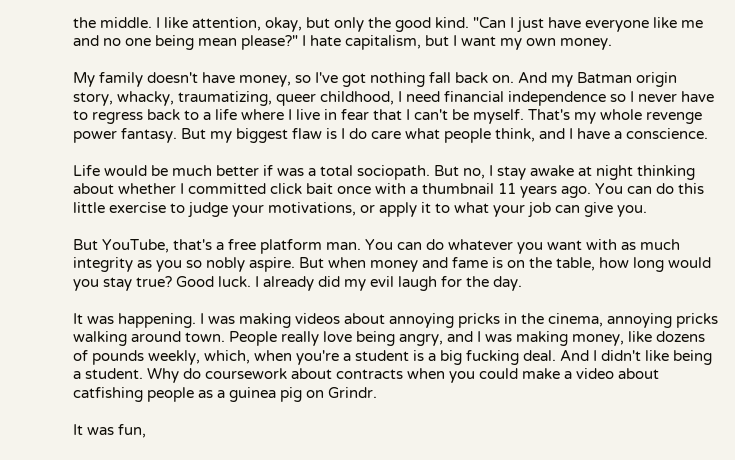the middle. I like attention, okay, but only the good kind. "Can I just have everyone like me and no one being mean please?" I hate capitalism, but I want my own money.

My family doesn't have money, so I've got nothing fall back on. And my Batman origin story, whacky, traumatizing, queer childhood, I need financial independence so I never have to regress back to a life where I live in fear that I can't be myself. That's my whole revenge power fantasy. But my biggest flaw is I do care what people think, and I have a conscience.

Life would be much better if was a total sociopath. But no, I stay awake at night thinking about whether I committed click bait once with a thumbnail 11 years ago. You can do this little exercise to judge your motivations, or apply it to what your job can give you.

But YouTube, that's a free platform man. You can do whatever you want with as much integrity as you so nobly aspire. But when money and fame is on the table, how long would you stay true? Good luck. I already did my evil laugh for the day.

It was happening. I was making videos about annoying pricks in the cinema, annoying pricks walking around town. People really love being angry, and I was making money, like dozens of pounds weekly, which, when you're a student is a big fucking deal. And I didn't like being a student. Why do coursework about contracts when you could make a video about catfishing people as a guinea pig on Grindr.

It was fun,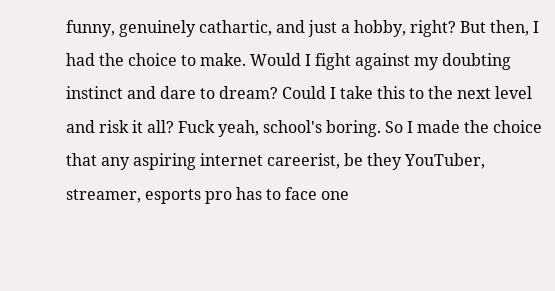funny, genuinely cathartic, and just a hobby, right? But then, I had the choice to make. Would I fight against my doubting instinct and dare to dream? Could I take this to the next level and risk it all? Fuck yeah, school's boring. So I made the choice that any aspiring internet careerist, be they YouTuber, streamer, esports pro has to face one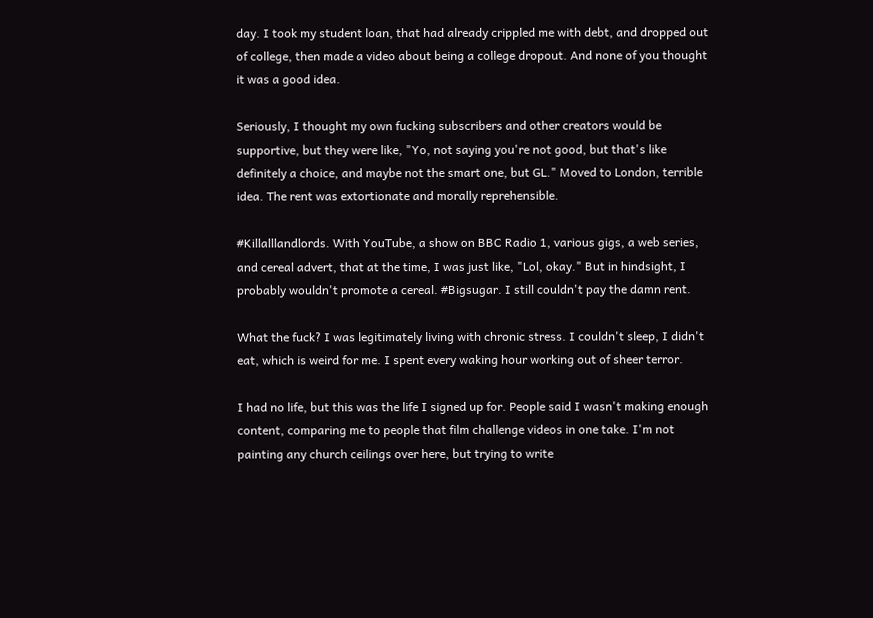day. I took my student loan, that had already crippled me with debt, and dropped out of college, then made a video about being a college dropout. And none of you thought it was a good idea.

Seriously, I thought my own fucking subscribers and other creators would be supportive, but they were like, "Yo, not saying you're not good, but that's like definitely a choice, and maybe not the smart one, but GL." Moved to London, terrible idea. The rent was extortionate and morally reprehensible.

#Killalllandlords. With YouTube, a show on BBC Radio 1, various gigs, a web series, and cereal advert, that at the time, I was just like, "Lol, okay." But in hindsight, I probably wouldn't promote a cereal. #Bigsugar. I still couldn't pay the damn rent.

What the fuck? I was legitimately living with chronic stress. I couldn't sleep, I didn't eat, which is weird for me. I spent every waking hour working out of sheer terror.

I had no life, but this was the life I signed up for. People said I wasn't making enough content, comparing me to people that film challenge videos in one take. I'm not painting any church ceilings over here, but trying to write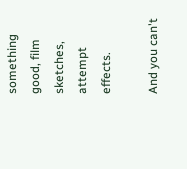something good, film sketches, attempt effects.

And you can't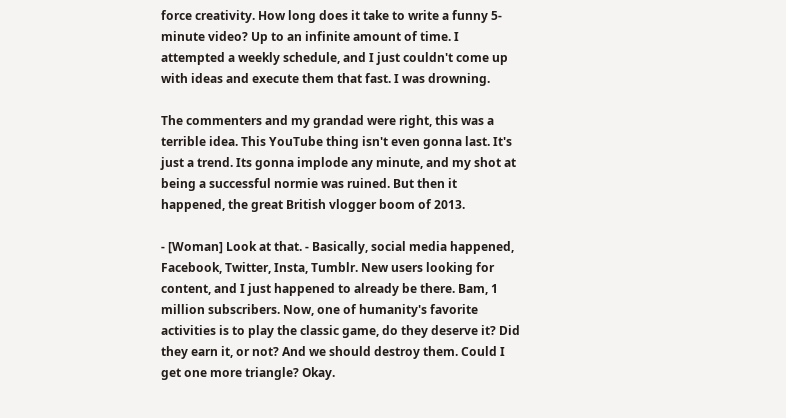force creativity. How long does it take to write a funny 5-minute video? Up to an infinite amount of time. I attempted a weekly schedule, and I just couldn't come up with ideas and execute them that fast. I was drowning.

The commenters and my grandad were right, this was a terrible idea. This YouTube thing isn't even gonna last. It's just a trend. Its gonna implode any minute, and my shot at being a successful normie was ruined. But then it happened, the great British vlogger boom of 2013.

- [Woman] Look at that. - Basically, social media happened, Facebook, Twitter, Insta, Tumblr. New users looking for content, and I just happened to already be there. Bam, 1 million subscribers. Now, one of humanity's favorite activities is to play the classic game, do they deserve it? Did they earn it, or not? And we should destroy them. Could I get one more triangle? Okay.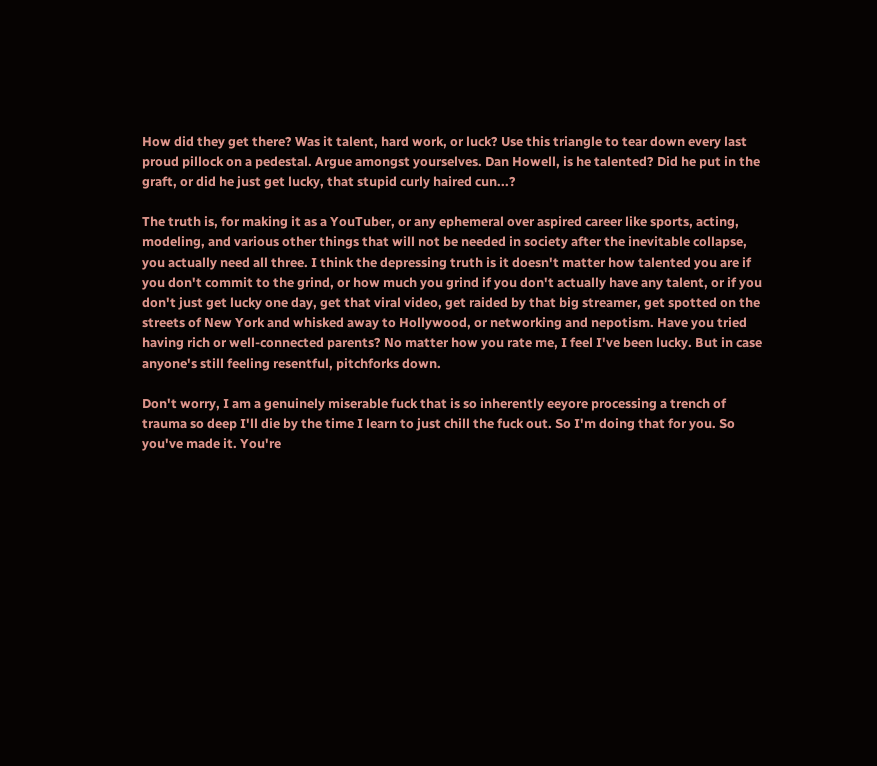How did they get there? Was it talent, hard work, or luck? Use this triangle to tear down every last proud pillock on a pedestal. Argue amongst yourselves. Dan Howell, is he talented? Did he put in the graft, or did he just get lucky, that stupid curly haired cun...?

The truth is, for making it as a YouTuber, or any ephemeral over aspired career like sports, acting, modeling, and various other things that will not be needed in society after the inevitable collapse, you actually need all three. I think the depressing truth is it doesn't matter how talented you are if you don't commit to the grind, or how much you grind if you don't actually have any talent, or if you don't just get lucky one day, get that viral video, get raided by that big streamer, get spotted on the streets of New York and whisked away to Hollywood, or networking and nepotism. Have you tried having rich or well-connected parents? No matter how you rate me, I feel I've been lucky. But in case anyone's still feeling resentful, pitchforks down.

Don't worry, I am a genuinely miserable fuck that is so inherently eeyore processing a trench of trauma so deep I'll die by the time I learn to just chill the fuck out. So I'm doing that for you. So you've made it. You're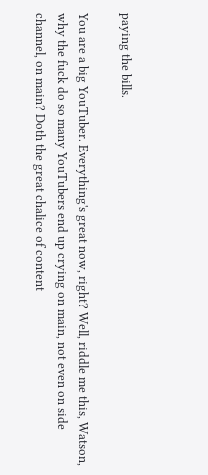paying the bills.

You are a big YouTuber. Everything's great now, right? Well, riddle me this, Watson, why the fuck do so many YouTubers end up crying on main, not even on side channel, on main? Doth the great chalice of content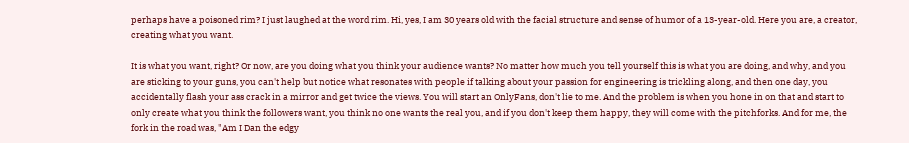perhaps have a poisoned rim? I just laughed at the word rim. Hi, yes, I am 30 years old with the facial structure and sense of humor of a 13-year-old. Here you are, a creator, creating what you want.

It is what you want, right? Or now, are you doing what you think your audience wants? No matter how much you tell yourself this is what you are doing, and why, and you are sticking to your guns, you can't help but notice what resonates with people if talking about your passion for engineering is trickling along, and then one day, you accidentally flash your ass crack in a mirror and get twice the views. You will start an OnlyFans, don't lie to me. And the problem is when you hone in on that and start to only create what you think the followers want, you think no one wants the real you, and if you don't keep them happy, they will come with the pitchforks. And for me, the fork in the road was, "Am I Dan the edgy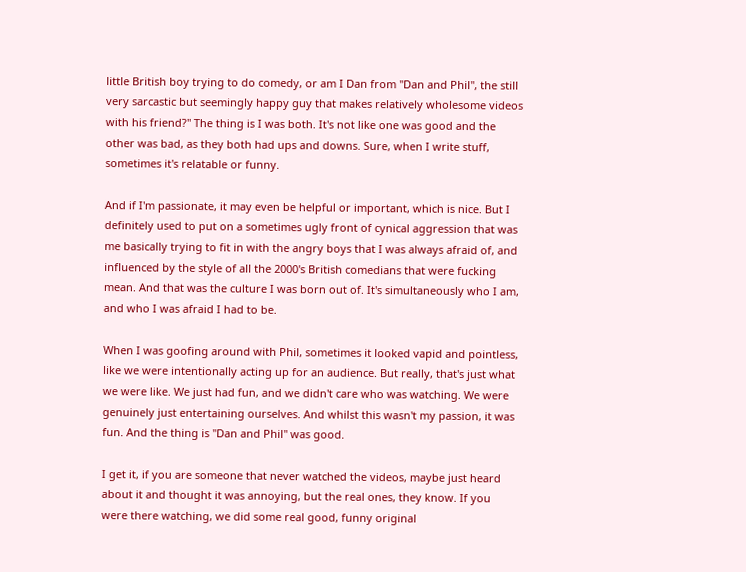little British boy trying to do comedy, or am I Dan from "Dan and Phil", the still very sarcastic but seemingly happy guy that makes relatively wholesome videos with his friend?" The thing is I was both. It's not like one was good and the other was bad, as they both had ups and downs. Sure, when I write stuff, sometimes it's relatable or funny.

And if I'm passionate, it may even be helpful or important, which is nice. But I definitely used to put on a sometimes ugly front of cynical aggression that was me basically trying to fit in with the angry boys that I was always afraid of, and influenced by the style of all the 2000's British comedians that were fucking mean. And that was the culture I was born out of. It's simultaneously who I am, and who I was afraid I had to be.

When I was goofing around with Phil, sometimes it looked vapid and pointless, like we were intentionally acting up for an audience. But really, that's just what we were like. We just had fun, and we didn't care who was watching. We were genuinely just entertaining ourselves. And whilst this wasn't my passion, it was fun. And the thing is "Dan and Phil" was good.

I get it, if you are someone that never watched the videos, maybe just heard about it and thought it was annoying, but the real ones, they know. If you were there watching, we did some real good, funny original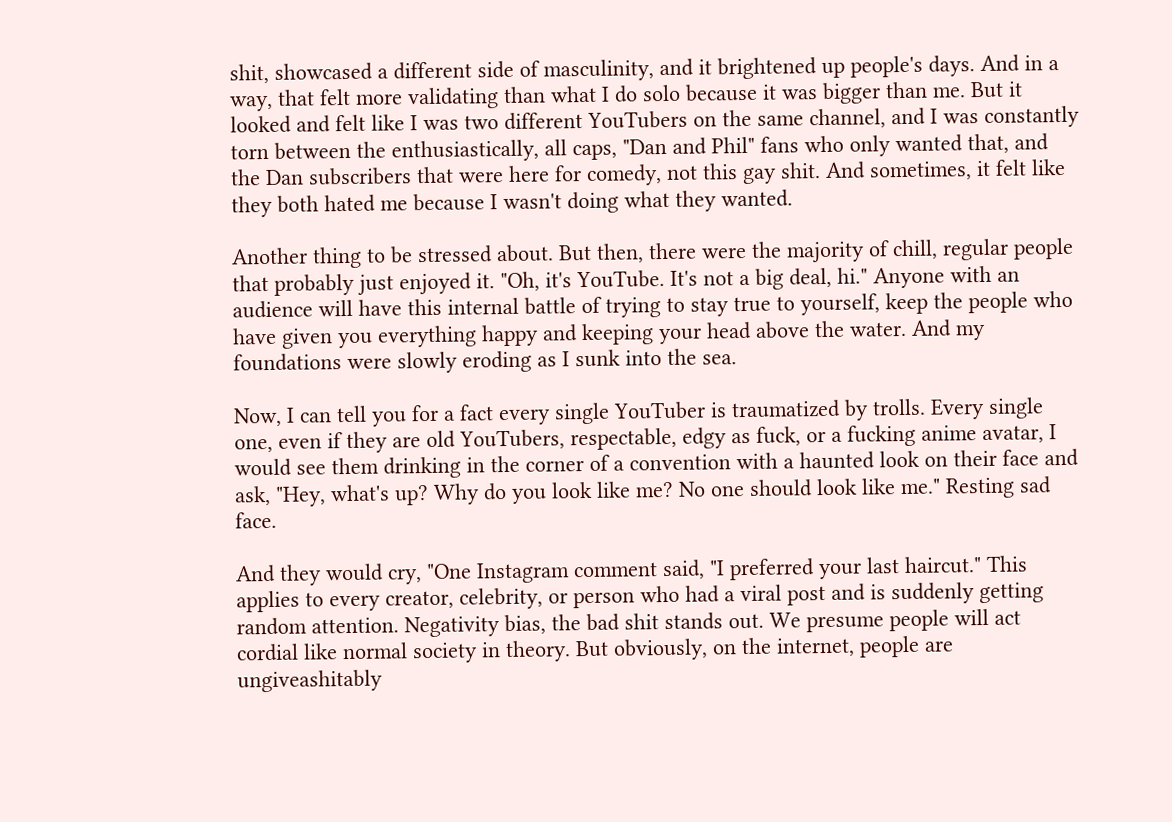shit, showcased a different side of masculinity, and it brightened up people's days. And in a way, that felt more validating than what I do solo because it was bigger than me. But it looked and felt like I was two different YouTubers on the same channel, and I was constantly torn between the enthusiastically, all caps, "Dan and Phil" fans who only wanted that, and the Dan subscribers that were here for comedy, not this gay shit. And sometimes, it felt like they both hated me because I wasn't doing what they wanted.

Another thing to be stressed about. But then, there were the majority of chill, regular people that probably just enjoyed it. "Oh, it's YouTube. It's not a big deal, hi." Anyone with an audience will have this internal battle of trying to stay true to yourself, keep the people who have given you everything happy and keeping your head above the water. And my foundations were slowly eroding as I sunk into the sea.

Now, I can tell you for a fact every single YouTuber is traumatized by trolls. Every single one, even if they are old YouTubers, respectable, edgy as fuck, or a fucking anime avatar, I would see them drinking in the corner of a convention with a haunted look on their face and ask, "Hey, what's up? Why do you look like me? No one should look like me." Resting sad face.

And they would cry, "One Instagram comment said, "I preferred your last haircut." This applies to every creator, celebrity, or person who had a viral post and is suddenly getting random attention. Negativity bias, the bad shit stands out. We presume people will act cordial like normal society in theory. But obviously, on the internet, people are ungiveashitably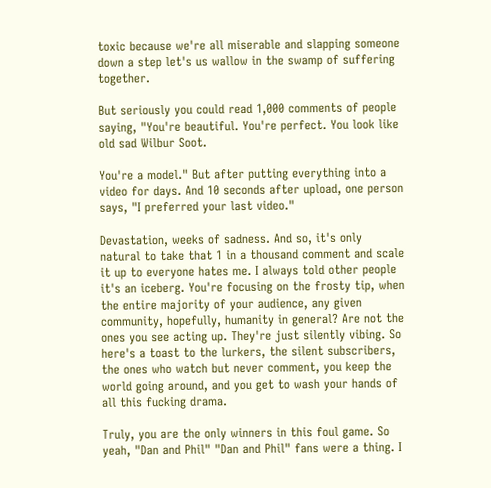toxic because we're all miserable and slapping someone down a step let's us wallow in the swamp of suffering together.

But seriously you could read 1,000 comments of people saying, "You're beautiful. You're perfect. You look like old sad Wilbur Soot.

You're a model." But after putting everything into a video for days. And 10 seconds after upload, one person says, "I preferred your last video."

Devastation, weeks of sadness. And so, it's only natural to take that 1 in a thousand comment and scale it up to everyone hates me. I always told other people it's an iceberg. You're focusing on the frosty tip, when the entire majority of your audience, any given community, hopefully, humanity in general? Are not the ones you see acting up. They're just silently vibing. So here's a toast to the lurkers, the silent subscribers, the ones who watch but never comment, you keep the world going around, and you get to wash your hands of all this fucking drama.

Truly, you are the only winners in this foul game. So yeah, "Dan and Phil" "Dan and Phil" fans were a thing. I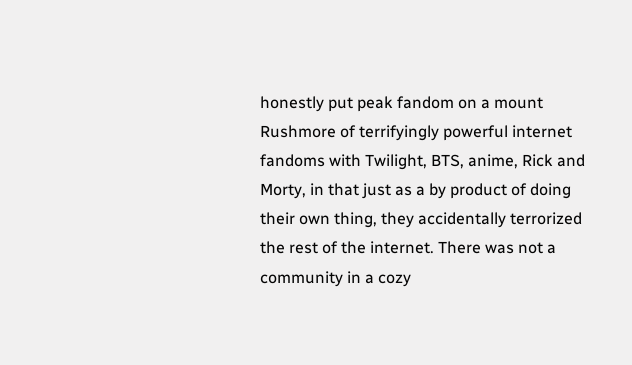honestly put peak fandom on a mount Rushmore of terrifyingly powerful internet fandoms with Twilight, BTS, anime, Rick and Morty, in that just as a by product of doing their own thing, they accidentally terrorized the rest of the internet. There was not a community in a cozy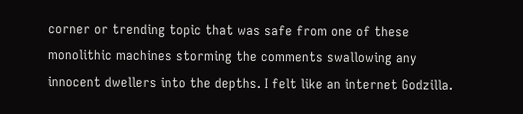corner or trending topic that was safe from one of these monolithic machines storming the comments swallowing any innocent dwellers into the depths. I felt like an internet Godzilla.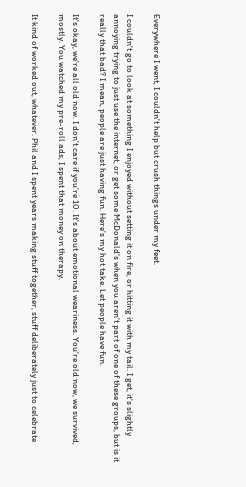Everywhere I went, I couldn't help but crush things under my feet.

I couldn't go to look at something I enjoyed without setting it on fire, or hitting it with my tail. I get, it's slightly annoying trying to just use the internet, or get some McDonald's when you aren't part of one of these groups, but is it really that bad? I mean, people are just having fun. Here's my hot take. Let people have fun.

It's okay, we're all old now. I don't care if you're 10. It's about emotional weariness. You're old now, we survived, mostly. You watched my pre-roll ads, I spent that money on therapy.

It kind of worked out, whatever. Phil and I spent years making stuff together, stuff deliberately just to celebrate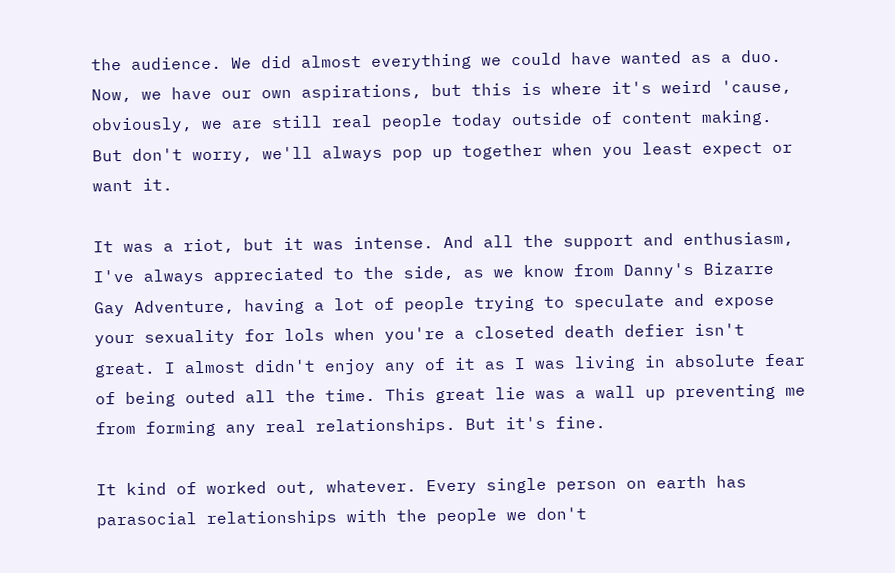the audience. We did almost everything we could have wanted as a duo. Now, we have our own aspirations, but this is where it's weird 'cause, obviously, we are still real people today outside of content making. But don't worry, we'll always pop up together when you least expect or want it.

It was a riot, but it was intense. And all the support and enthusiasm, I've always appreciated to the side, as we know from Danny's Bizarre Gay Adventure, having a lot of people trying to speculate and expose your sexuality for lols when you're a closeted death defier isn't great. I almost didn't enjoy any of it as I was living in absolute fear of being outed all the time. This great lie was a wall up preventing me from forming any real relationships. But it's fine.

It kind of worked out, whatever. Every single person on earth has parasocial relationships with the people we don't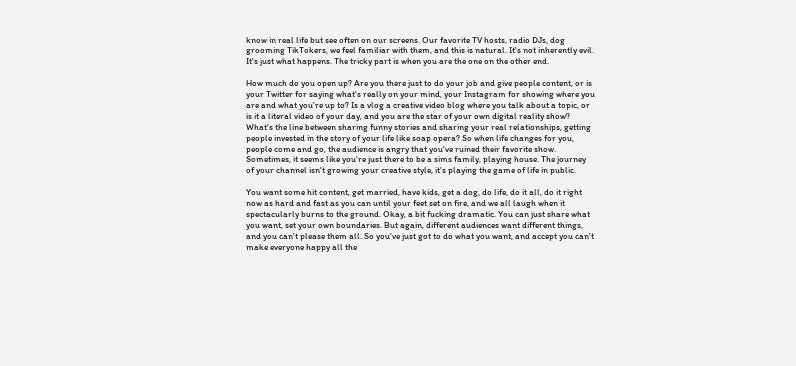know in real life but see often on our screens. Our favorite TV hosts, radio DJs, dog grooming TikTokers, we feel familiar with them, and this is natural. It's not inherently evil. It's just what happens. The tricky part is when you are the one on the other end.

How much do you open up? Are you there just to do your job and give people content, or is your Twitter for saying what's really on your mind, your Instagram for showing where you are and what you're up to? Is a vlog a creative video blog where you talk about a topic, or is it a literal video of your day, and you are the star of your own digital reality show? What's the line between sharing funny stories and sharing your real relationships, getting people invested in the story of your life like soap opera? So when life changes for you, people come and go, the audience is angry that you've ruined their favorite show. Sometimes, it seems like you're just there to be a sims family, playing house. The journey of your channel isn't growing your creative style, it's playing the game of life in public.

You want some hit content, get married, have kids, get a dog, do life, do it all, do it right now as hard and fast as you can until your feet set on fire, and we all laugh when it spectacularly burns to the ground. Okay, a bit fucking dramatic. You can just share what you want, set your own boundaries. But again, different audiences want different things, and you can't please them all. So you've just got to do what you want, and accept you can't make everyone happy all the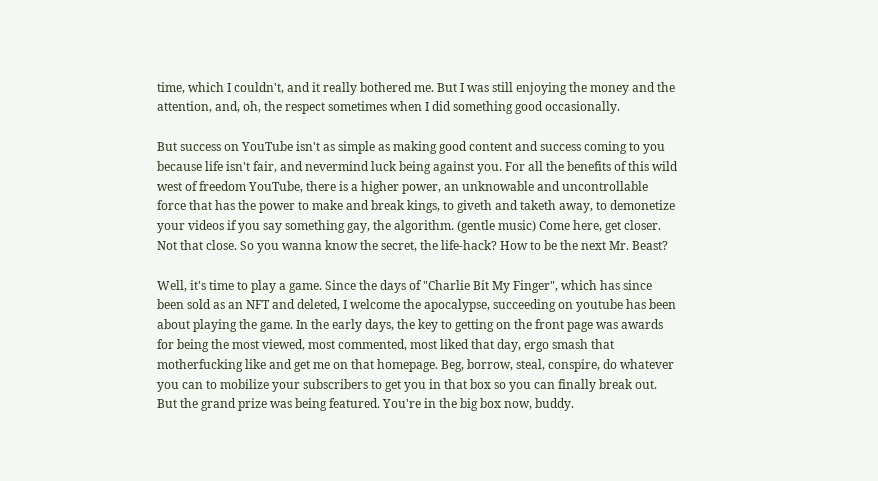time, which I couldn't, and it really bothered me. But I was still enjoying the money and the attention, and, oh, the respect sometimes when I did something good occasionally.

But success on YouTube isn't as simple as making good content and success coming to you because life isn't fair, and nevermind luck being against you. For all the benefits of this wild west of freedom YouTube, there is a higher power, an unknowable and uncontrollable force that has the power to make and break kings, to giveth and taketh away, to demonetize your videos if you say something gay, the algorithm. (gentle music) Come here, get closer. Not that close. So you wanna know the secret, the life-hack? How to be the next Mr. Beast?

Well, it's time to play a game. Since the days of "Charlie Bit My Finger", which has since been sold as an NFT and deleted, I welcome the apocalypse, succeeding on youtube has been about playing the game. In the early days, the key to getting on the front page was awards for being the most viewed, most commented, most liked that day, ergo smash that motherfucking like and get me on that homepage. Beg, borrow, steal, conspire, do whatever you can to mobilize your subscribers to get you in that box so you can finally break out. But the grand prize was being featured. You're in the big box now, buddy.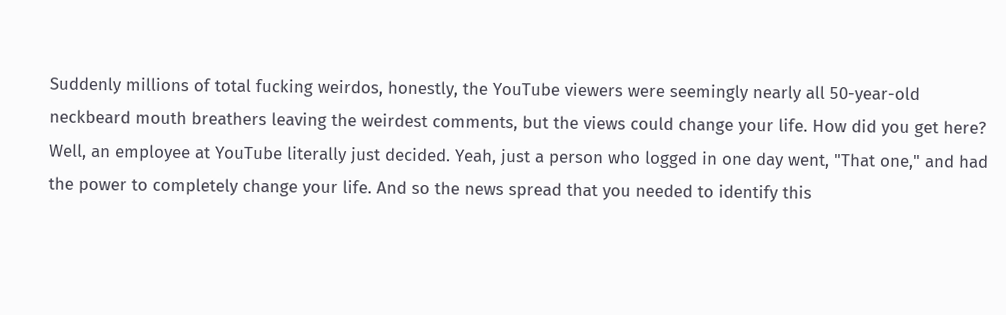Suddenly millions of total fucking weirdos, honestly, the YouTube viewers were seemingly nearly all 50-year-old neckbeard mouth breathers leaving the weirdest comments, but the views could change your life. How did you get here? Well, an employee at YouTube literally just decided. Yeah, just a person who logged in one day went, "That one," and had the power to completely change your life. And so the news spread that you needed to identify this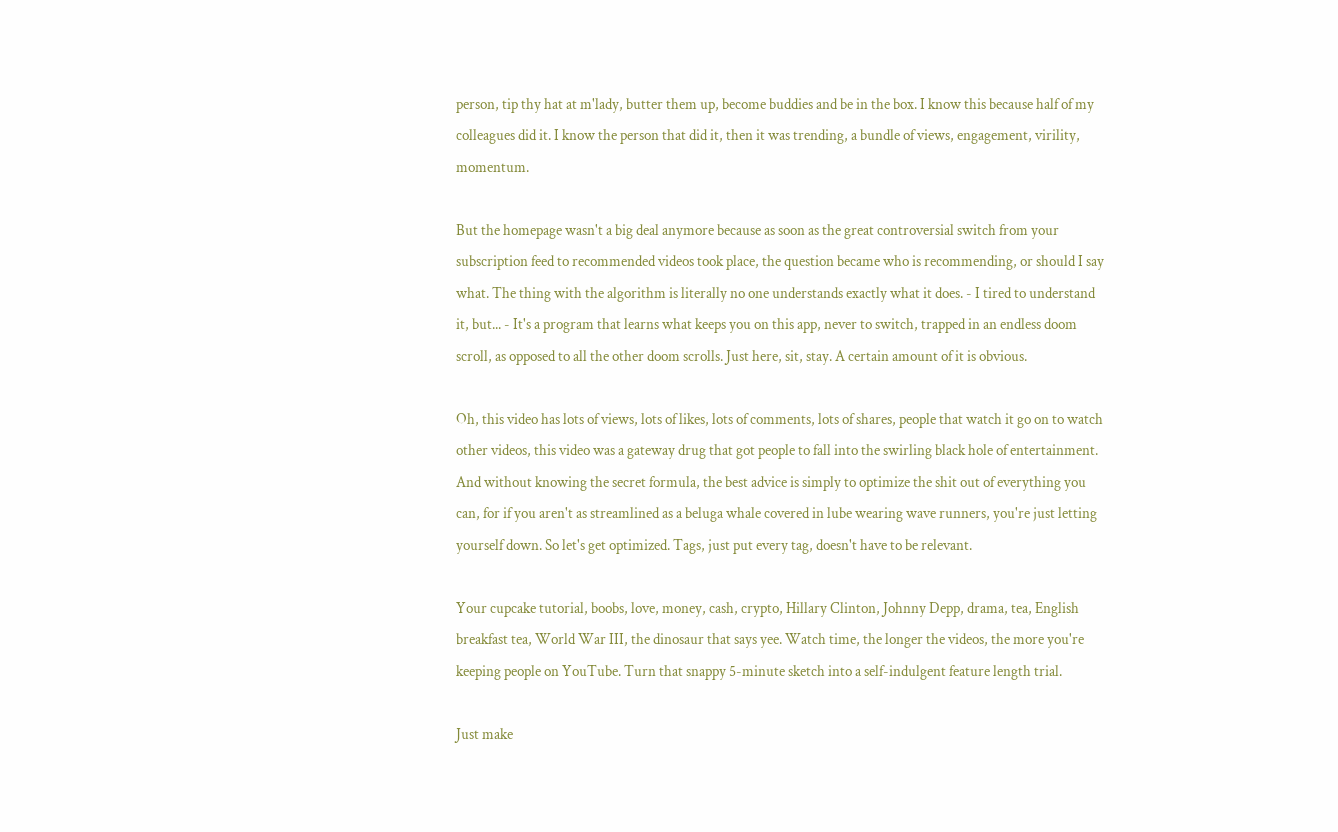person, tip thy hat at m'lady, butter them up, become buddies and be in the box. I know this because half of my colleagues did it. I know the person that did it, then it was trending, a bundle of views, engagement, virility, momentum.

But the homepage wasn't a big deal anymore because as soon as the great controversial switch from your subscription feed to recommended videos took place, the question became who is recommending, or should I say what. The thing with the algorithm is literally no one understands exactly what it does. - I tired to understand it, but... - It's a program that learns what keeps you on this app, never to switch, trapped in an endless doom scroll, as opposed to all the other doom scrolls. Just here, sit, stay. A certain amount of it is obvious.

Oh, this video has lots of views, lots of likes, lots of comments, lots of shares, people that watch it go on to watch other videos, this video was a gateway drug that got people to fall into the swirling black hole of entertainment. And without knowing the secret formula, the best advice is simply to optimize the shit out of everything you can, for if you aren't as streamlined as a beluga whale covered in lube wearing wave runners, you're just letting yourself down. So let's get optimized. Tags, just put every tag, doesn't have to be relevant.

Your cupcake tutorial, boobs, love, money, cash, crypto, Hillary Clinton, Johnny Depp, drama, tea, English breakfast tea, World War III, the dinosaur that says yee. Watch time, the longer the videos, the more you're keeping people on YouTube. Turn that snappy 5-minute sketch into a self-indulgent feature length trial.

Just make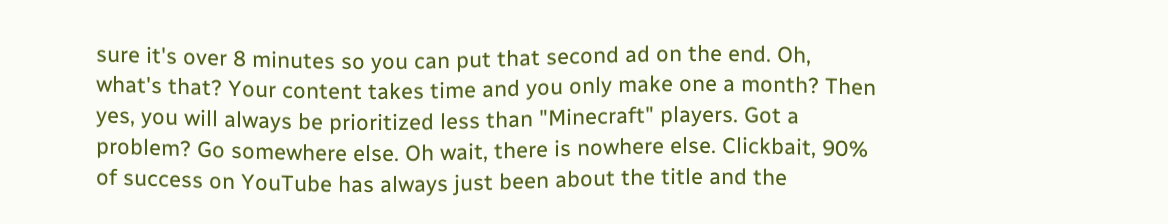sure it's over 8 minutes so you can put that second ad on the end. Oh, what's that? Your content takes time and you only make one a month? Then yes, you will always be prioritized less than "Minecraft" players. Got a problem? Go somewhere else. Oh wait, there is nowhere else. Clickbait, 90% of success on YouTube has always just been about the title and the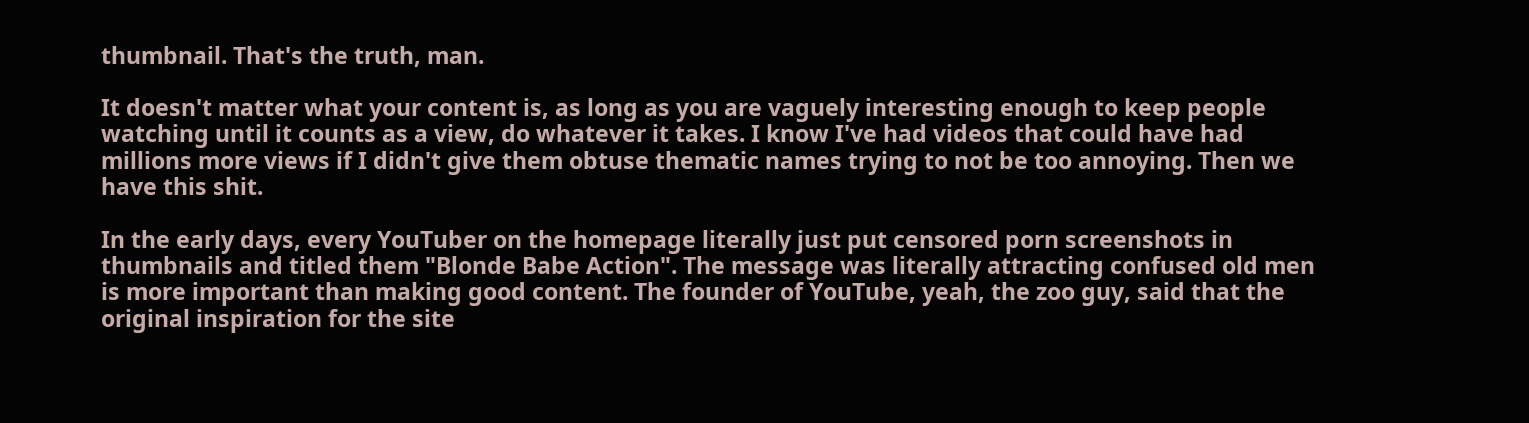thumbnail. That's the truth, man.

It doesn't matter what your content is, as long as you are vaguely interesting enough to keep people watching until it counts as a view, do whatever it takes. I know I've had videos that could have had millions more views if I didn't give them obtuse thematic names trying to not be too annoying. Then we have this shit.

In the early days, every YouTuber on the homepage literally just put censored porn screenshots in thumbnails and titled them "Blonde Babe Action". The message was literally attracting confused old men is more important than making good content. The founder of YouTube, yeah, the zoo guy, said that the original inspiration for the site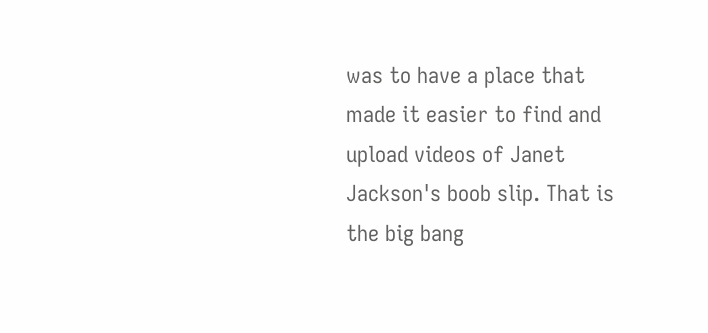was to have a place that made it easier to find and upload videos of Janet Jackson's boob slip. That is the big bang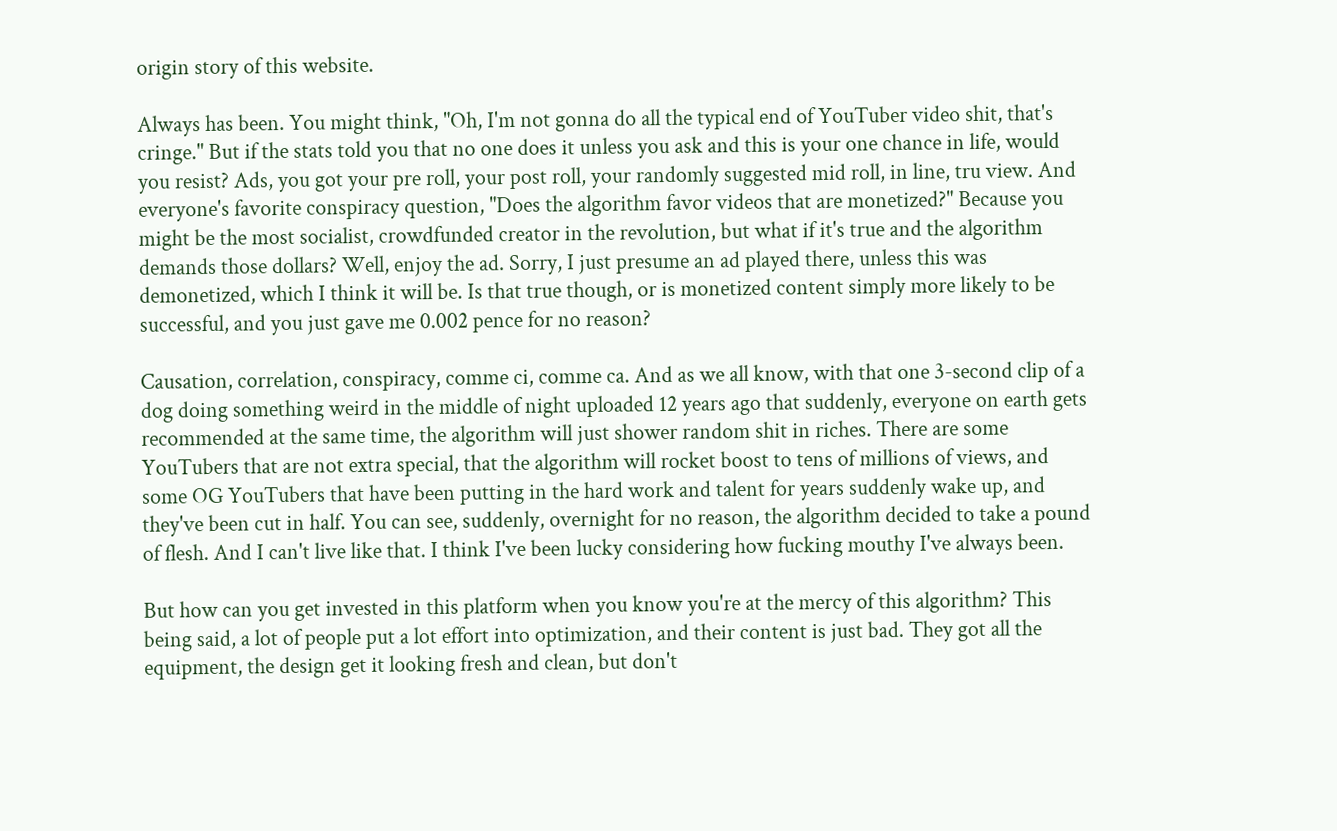origin story of this website.

Always has been. You might think, "Oh, I'm not gonna do all the typical end of YouTuber video shit, that's cringe." But if the stats told you that no one does it unless you ask and this is your one chance in life, would you resist? Ads, you got your pre roll, your post roll, your randomly suggested mid roll, in line, tru view. And everyone's favorite conspiracy question, "Does the algorithm favor videos that are monetized?" Because you might be the most socialist, crowdfunded creator in the revolution, but what if it's true and the algorithm demands those dollars? Well, enjoy the ad. Sorry, I just presume an ad played there, unless this was demonetized, which I think it will be. Is that true though, or is monetized content simply more likely to be successful, and you just gave me 0.002 pence for no reason?

Causation, correlation, conspiracy, comme ci, comme ca. And as we all know, with that one 3-second clip of a dog doing something weird in the middle of night uploaded 12 years ago that suddenly, everyone on earth gets recommended at the same time, the algorithm will just shower random shit in riches. There are some YouTubers that are not extra special, that the algorithm will rocket boost to tens of millions of views, and some OG YouTubers that have been putting in the hard work and talent for years suddenly wake up, and they've been cut in half. You can see, suddenly, overnight for no reason, the algorithm decided to take a pound of flesh. And I can't live like that. I think I've been lucky considering how fucking mouthy I've always been.

But how can you get invested in this platform when you know you're at the mercy of this algorithm? This being said, a lot of people put a lot effort into optimization, and their content is just bad. They got all the equipment, the design get it looking fresh and clean, but don't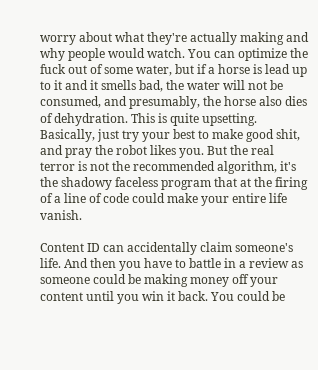worry about what they're actually making and why people would watch. You can optimize the fuck out of some water, but if a horse is lead up to it and it smells bad, the water will not be consumed, and presumably, the horse also dies of dehydration. This is quite upsetting. Basically, just try your best to make good shit, and pray the robot likes you. But the real terror is not the recommended algorithm, it's the shadowy faceless program that at the firing of a line of code could make your entire life vanish.

Content ID can accidentally claim someone's life. And then you have to battle in a review as someone could be making money off your content until you win it back. You could be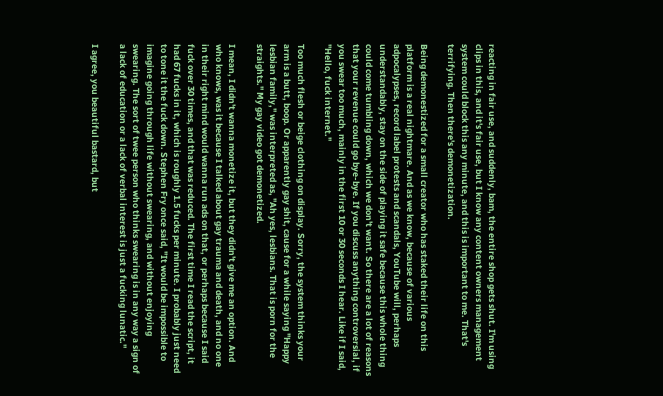reacting in fair use, and suddenly, bam, the entire shop gets shut. I'm using clips in this, and it's fair use, but I know any content owners management system could block this any minute, and this is important to me. That's terrifying. Then there's demonetization.

Being demonestized for a small creator who has staked their life on this platform is a real nightmare. And as we know, because of various adpocalypses, record label protests and scandals, YouTube will, perhaps understandably, stay on the side of playing it safe because this whole thing could come tumbling down, which we don't want. So there are a lot of reasons that your revenue could go bye-bye. If you discuss anything controversial, if you swear too much, mainly in the first 10 or 30 seconds I hear. Like if I said, "Hello, fuck internet."

Too much flesh or beige clothing on display. Sorry, the system thinks your arm is a butt, boop. Or apparently gay shit, cause for a while saying "Happy lesbian family," was interpreted as, "Ah yes, lesbians. That is porn for the straights." My gay video got demonetized.

I mean, I didn't wanna monetize it, but they didn't give me an option. And who knows, was it because I talked about gay trauma and death, and no one in their right mind would wanna run ads on that, or perhaps because I said fuck over 30 times, and that was reduced. The first time I read the script, it had 67 fucks in it, which is roughly 1.5 fucks per minute. I probably just need to tone it the fuck down. Stephen Fry once said, "It would be impossible to imagine going through life without swearing, and without enjoying swearing. The sort of twee person who thinks swearing is in any way a sign of a lack of education or a lack of verbal interest is just a fucking lunatic."

I agree, you beautiful bastard, but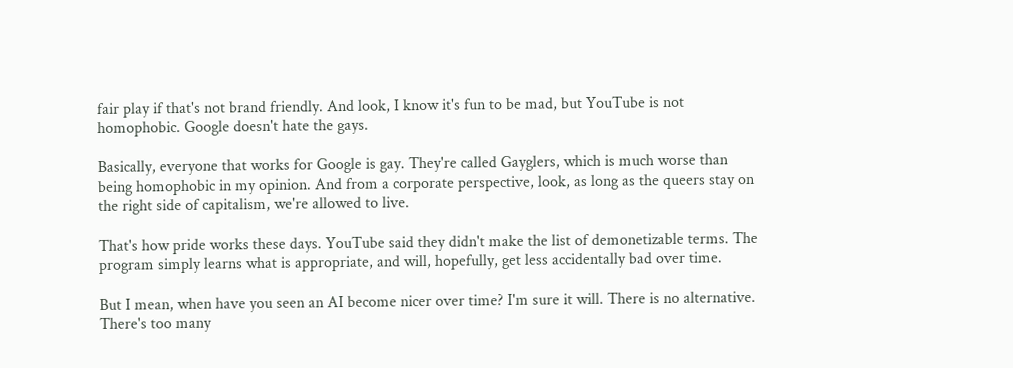fair play if that's not brand friendly. And look, I know it's fun to be mad, but YouTube is not homophobic. Google doesn't hate the gays.

Basically, everyone that works for Google is gay. They're called Gayglers, which is much worse than being homophobic in my opinion. And from a corporate perspective, look, as long as the queers stay on the right side of capitalism, we're allowed to live.

That's how pride works these days. YouTube said they didn't make the list of demonetizable terms. The program simply learns what is appropriate, and will, hopefully, get less accidentally bad over time.

But I mean, when have you seen an AI become nicer over time? I'm sure it will. There is no alternative. There's too many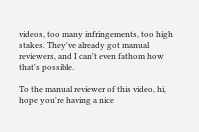videos, too many infringements, too high stakes. They've already got manual reviewers, and I can't even fathom how that's possible.

To the manual reviewer of this video, hi, hope you're having a nice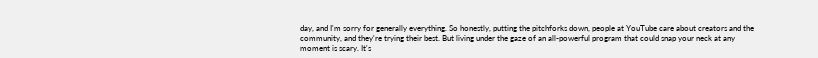day, and I'm sorry for generally everything. So honestly, putting the pitchforks down, people at YouTube care about creators and the community, and they're trying their best. But living under the gaze of an all-powerful program that could snap your neck at any moment is scary. It's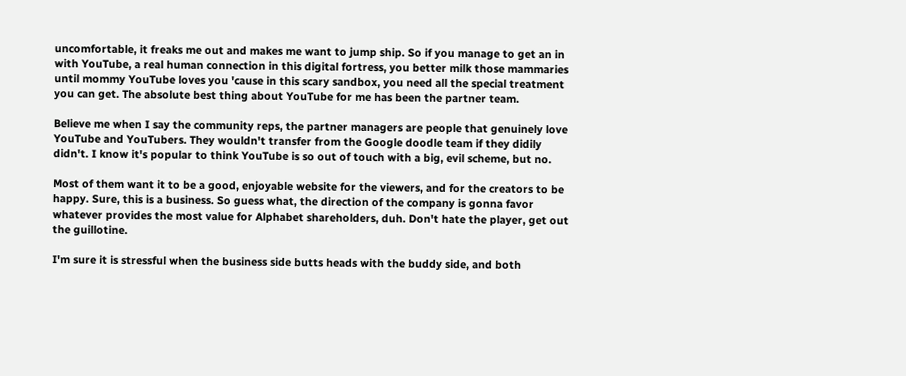uncomfortable, it freaks me out and makes me want to jump ship. So if you manage to get an in with YouTube, a real human connection in this digital fortress, you better milk those mammaries until mommy YouTube loves you 'cause in this scary sandbox, you need all the special treatment you can get. The absolute best thing about YouTube for me has been the partner team.

Believe me when I say the community reps, the partner managers are people that genuinely love YouTube and YouTubers. They wouldn't transfer from the Google doodle team if they didily didn't. I know it's popular to think YouTube is so out of touch with a big, evil scheme, but no.

Most of them want it to be a good, enjoyable website for the viewers, and for the creators to be happy. Sure, this is a business. So guess what, the direction of the company is gonna favor whatever provides the most value for Alphabet shareholders, duh. Don't hate the player, get out the guillotine.

I'm sure it is stressful when the business side butts heads with the buddy side, and both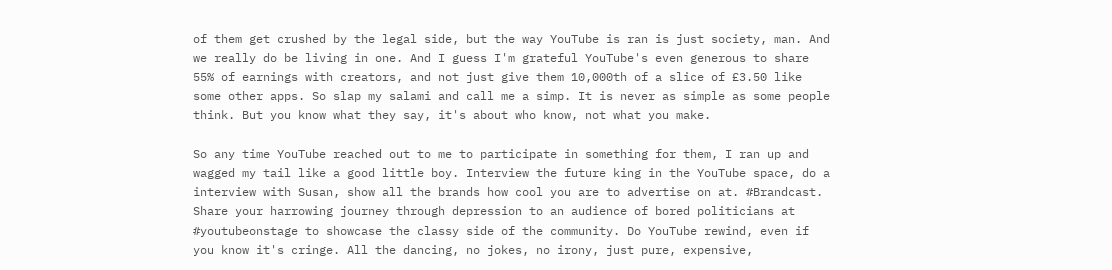of them get crushed by the legal side, but the way YouTube is ran is just society, man. And we really do be living in one. And I guess I'm grateful YouTube's even generous to share 55% of earnings with creators, and not just give them 10,000th of a slice of £3.50 like some other apps. So slap my salami and call me a simp. It is never as simple as some people think. But you know what they say, it's about who know, not what you make.

So any time YouTube reached out to me to participate in something for them, I ran up and wagged my tail like a good little boy. Interview the future king in the YouTube space, do a interview with Susan, show all the brands how cool you are to advertise on at. #Brandcast. Share your harrowing journey through depression to an audience of bored politicians at #youtubeonstage to showcase the classy side of the community. Do YouTube rewind, even if you know it's cringe. All the dancing, no jokes, no irony, just pure, expensive,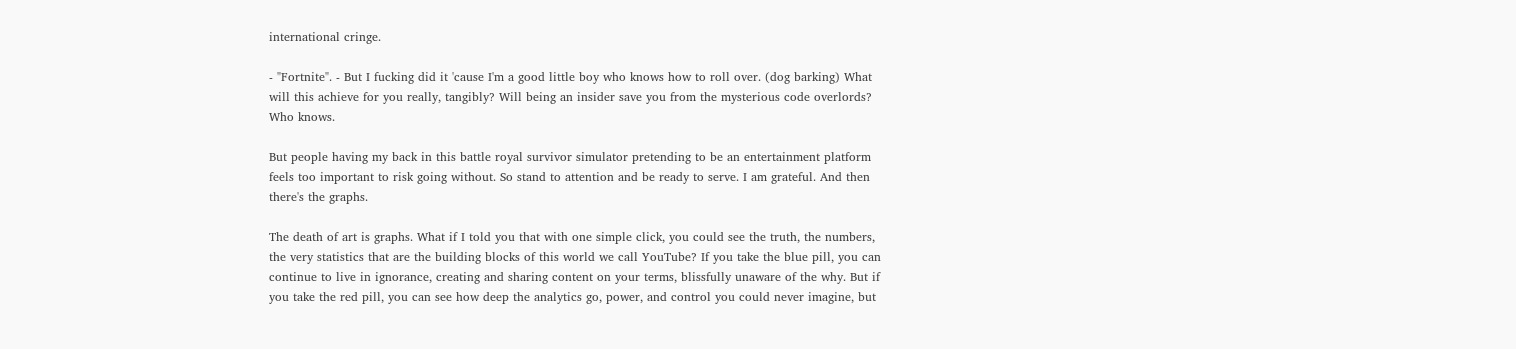international cringe.

- "Fortnite". - But I fucking did it 'cause I'm a good little boy who knows how to roll over. (dog barking) What will this achieve for you really, tangibly? Will being an insider save you from the mysterious code overlords? Who knows.

But people having my back in this battle royal survivor simulator pretending to be an entertainment platform feels too important to risk going without. So stand to attention and be ready to serve. I am grateful. And then there's the graphs.

The death of art is graphs. What if I told you that with one simple click, you could see the truth, the numbers, the very statistics that are the building blocks of this world we call YouTube? If you take the blue pill, you can continue to live in ignorance, creating and sharing content on your terms, blissfully unaware of the why. But if you take the red pill, you can see how deep the analytics go, power, and control you could never imagine, but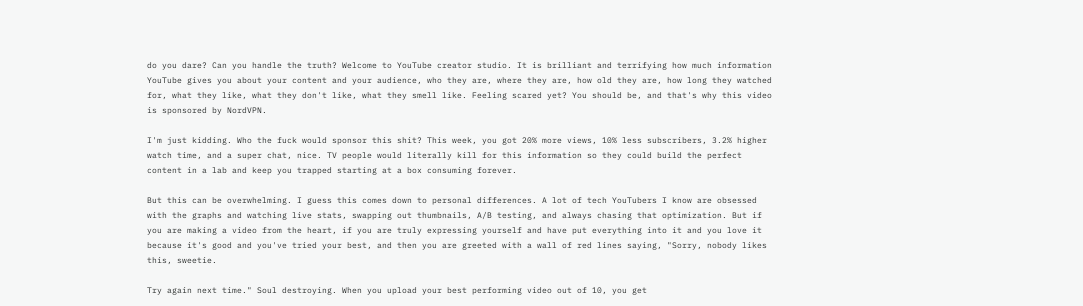do you dare? Can you handle the truth? Welcome to YouTube creator studio. It is brilliant and terrifying how much information YouTube gives you about your content and your audience, who they are, where they are, how old they are, how long they watched for, what they like, what they don't like, what they smell like. Feeling scared yet? You should be, and that's why this video is sponsored by NordVPN.

I'm just kidding. Who the fuck would sponsor this shit? This week, you got 20% more views, 10% less subscribers, 3.2% higher watch time, and a super chat, nice. TV people would literally kill for this information so they could build the perfect content in a lab and keep you trapped starting at a box consuming forever.

But this can be overwhelming. I guess this comes down to personal differences. A lot of tech YouTubers I know are obsessed with the graphs and watching live stats, swapping out thumbnails, A/B testing, and always chasing that optimization. But if you are making a video from the heart, if you are truly expressing yourself and have put everything into it and you love it because it's good and you've tried your best, and then you are greeted with a wall of red lines saying, "Sorry, nobody likes this, sweetie.

Try again next time." Soul destroying. When you upload your best performing video out of 10, you get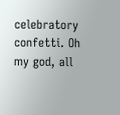celebratory confetti. Oh my god, all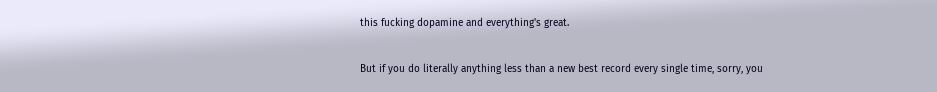this fucking dopamine and everything's great.

But if you do literally anything less than a new best record every single time, sorry, you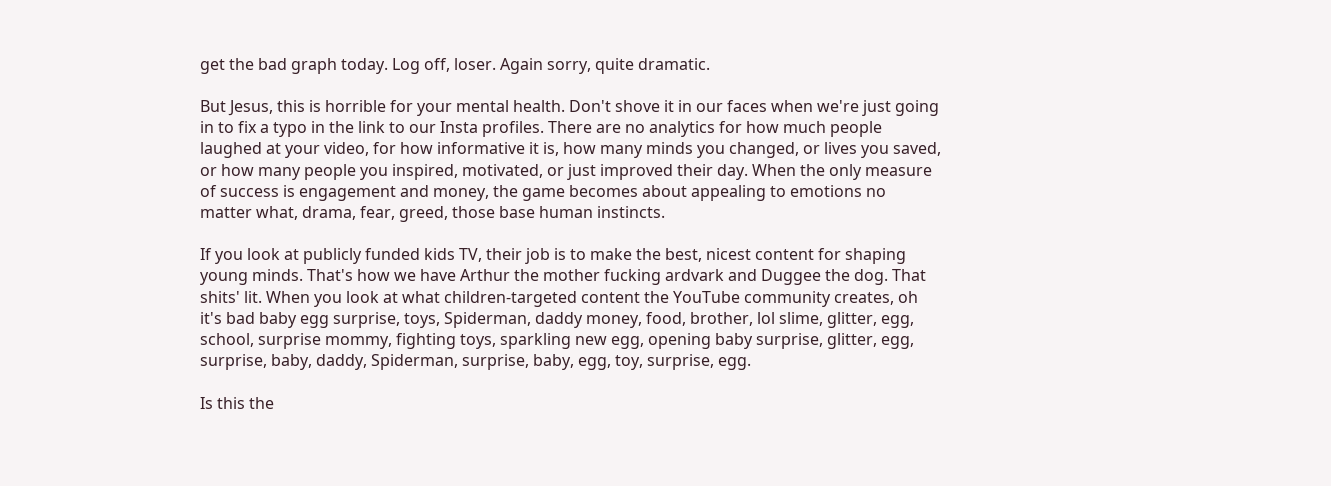get the bad graph today. Log off, loser. Again sorry, quite dramatic.

But Jesus, this is horrible for your mental health. Don't shove it in our faces when we're just going in to fix a typo in the link to our Insta profiles. There are no analytics for how much people laughed at your video, for how informative it is, how many minds you changed, or lives you saved, or how many people you inspired, motivated, or just improved their day. When the only measure of success is engagement and money, the game becomes about appealing to emotions no matter what, drama, fear, greed, those base human instincts.

If you look at publicly funded kids TV, their job is to make the best, nicest content for shaping young minds. That's how we have Arthur the mother fucking ardvark and Duggee the dog. That shits' lit. When you look at what children-targeted content the YouTube community creates, oh it's bad baby egg surprise, toys, Spiderman, daddy money, food, brother, lol slime, glitter, egg, school, surprise mommy, fighting toys, sparkling new egg, opening baby surprise, glitter, egg, surprise, baby, daddy, Spiderman, surprise, baby, egg, toy, surprise, egg.

Is this the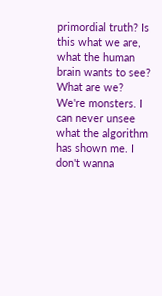primordial truth? Is this what we are, what the human brain wants to see? What are we? We're monsters. I can never unsee what the algorithm has shown me. I don't wanna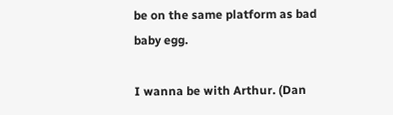be on the same platform as bad baby egg.

I wanna be with Arthur. (Dan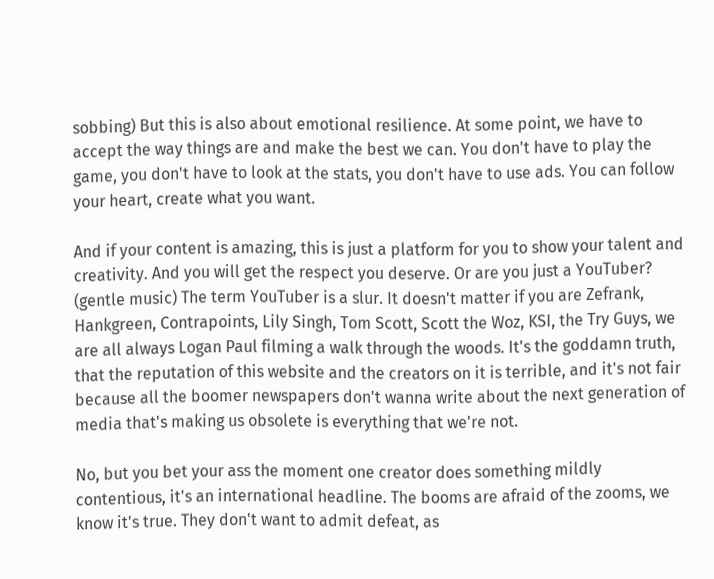sobbing) But this is also about emotional resilience. At some point, we have to accept the way things are and make the best we can. You don't have to play the game, you don't have to look at the stats, you don't have to use ads. You can follow your heart, create what you want.

And if your content is amazing, this is just a platform for you to show your talent and creativity. And you will get the respect you deserve. Or are you just a YouTuber? (gentle music) The term YouTuber is a slur. It doesn't matter if you are Zefrank, Hankgreen, Contrapoints, Lily Singh, Tom Scott, Scott the Woz, KSI, the Try Guys, we are all always Logan Paul filming a walk through the woods. It's the goddamn truth, that the reputation of this website and the creators on it is terrible, and it's not fair because all the boomer newspapers don't wanna write about the next generation of media that's making us obsolete is everything that we're not.

No, but you bet your ass the moment one creator does something mildly contentious, it's an international headline. The booms are afraid of the zooms, we know it's true. They don't want to admit defeat, as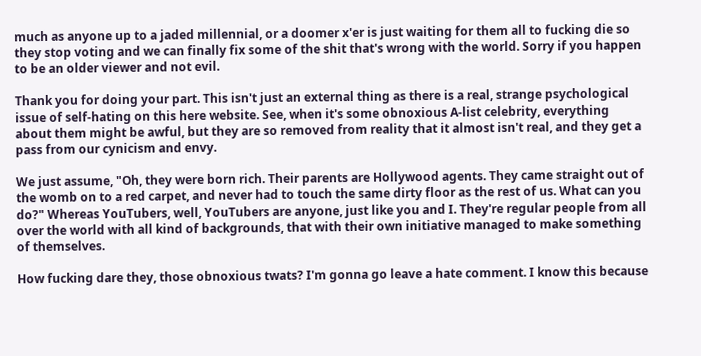much as anyone up to a jaded millennial, or a doomer x'er is just waiting for them all to fucking die so they stop voting and we can finally fix some of the shit that's wrong with the world. Sorry if you happen to be an older viewer and not evil.

Thank you for doing your part. This isn't just an external thing as there is a real, strange psychological issue of self-hating on this here website. See, when it's some obnoxious A-list celebrity, everything about them might be awful, but they are so removed from reality that it almost isn't real, and they get a pass from our cynicism and envy.

We just assume, "Oh, they were born rich. Their parents are Hollywood agents. They came straight out of the womb on to a red carpet, and never had to touch the same dirty floor as the rest of us. What can you do?" Whereas YouTubers, well, YouTubers are anyone, just like you and I. They're regular people from all over the world with all kind of backgrounds, that with their own initiative managed to make something of themselves.

How fucking dare they, those obnoxious twats? I'm gonna go leave a hate comment. I know this because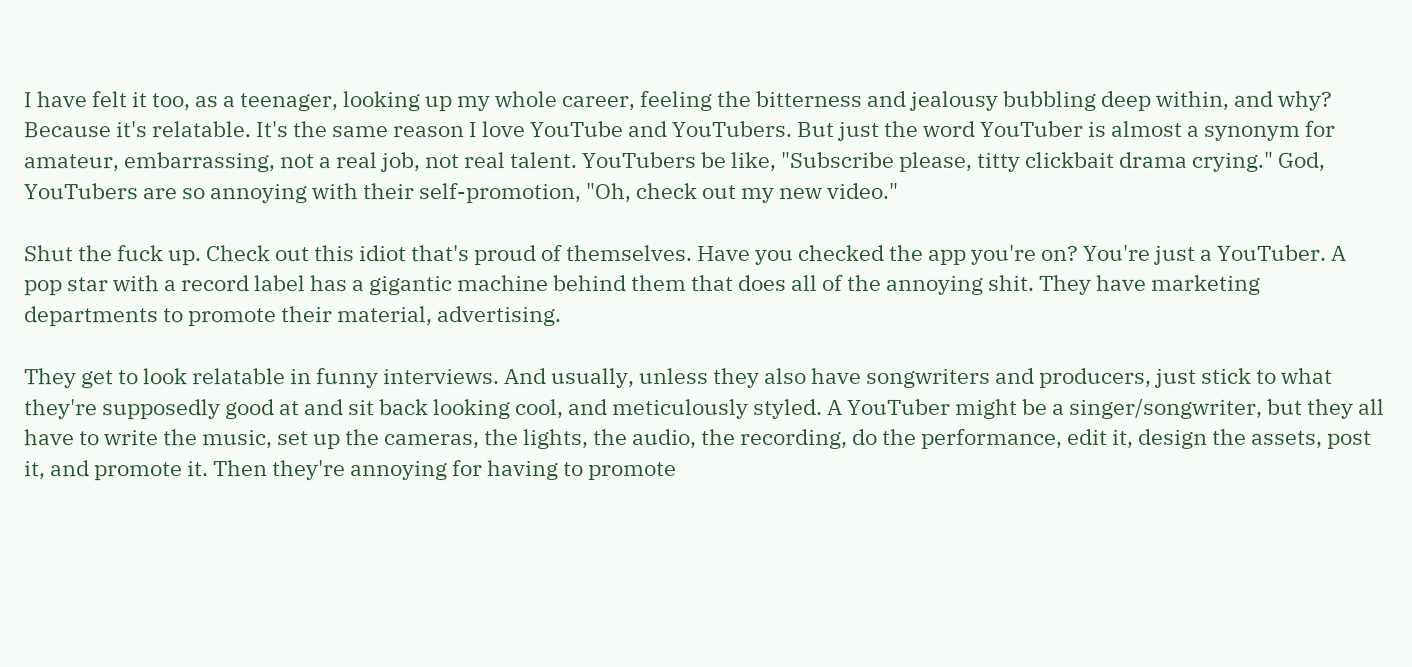I have felt it too, as a teenager, looking up my whole career, feeling the bitterness and jealousy bubbling deep within, and why? Because it's relatable. It's the same reason I love YouTube and YouTubers. But just the word YouTuber is almost a synonym for amateur, embarrassing, not a real job, not real talent. YouTubers be like, "Subscribe please, titty clickbait drama crying." God, YouTubers are so annoying with their self-promotion, "Oh, check out my new video."

Shut the fuck up. Check out this idiot that's proud of themselves. Have you checked the app you're on? You're just a YouTuber. A pop star with a record label has a gigantic machine behind them that does all of the annoying shit. They have marketing departments to promote their material, advertising.

They get to look relatable in funny interviews. And usually, unless they also have songwriters and producers, just stick to what they're supposedly good at and sit back looking cool, and meticulously styled. A YouTuber might be a singer/songwriter, but they all have to write the music, set up the cameras, the lights, the audio, the recording, do the performance, edit it, design the assets, post it, and promote it. Then they're annoying for having to promote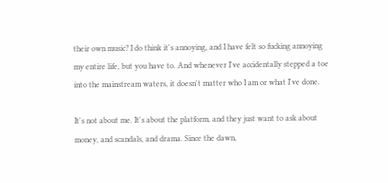their own music? I do think it's annoying, and I have felt so fucking annoying my entire life, but you have to. And whenever I've accidentally stepped a toe into the mainstream waters, it doesn't matter who I am or what I've done.

It's not about me. It's about the platform, and they just want to ask about money, and scandals, and drama. Since the dawn,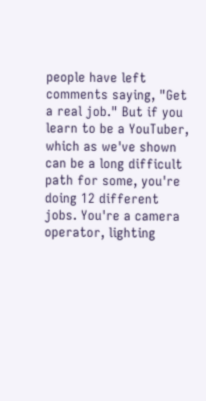people have left comments saying, "Get a real job." But if you learn to be a YouTuber, which as we've shown can be a long difficult path for some, you're doing 12 different jobs. You're a camera operator, lighting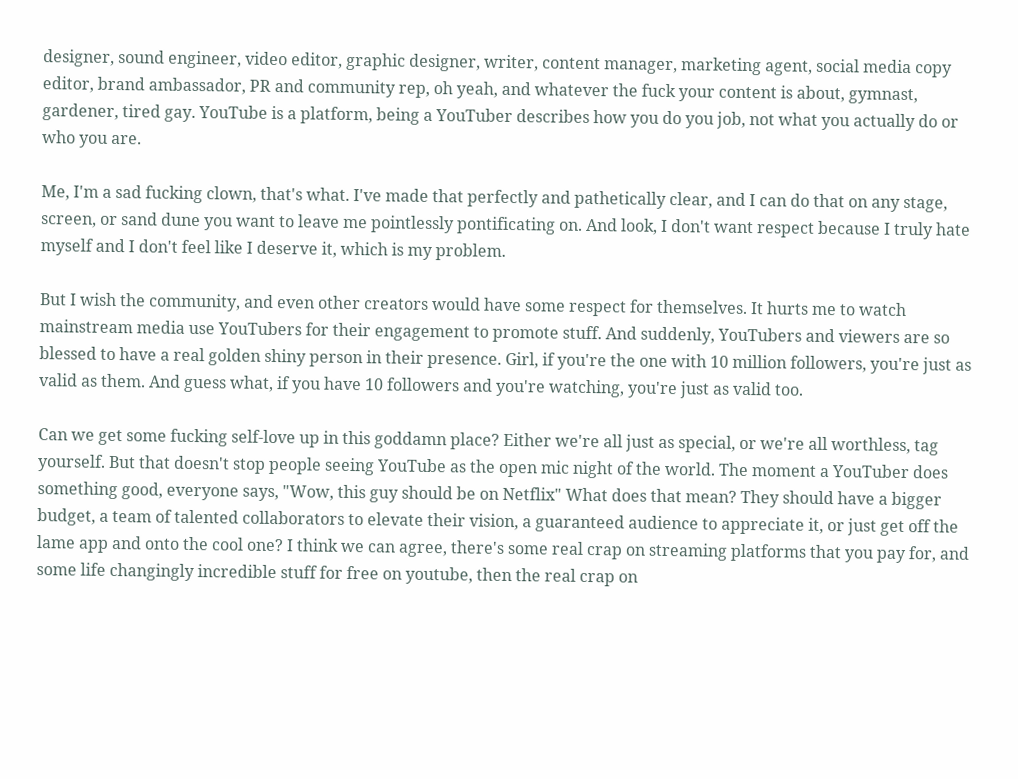designer, sound engineer, video editor, graphic designer, writer, content manager, marketing agent, social media copy editor, brand ambassador, PR and community rep, oh yeah, and whatever the fuck your content is about, gymnast, gardener, tired gay. YouTube is a platform, being a YouTuber describes how you do you job, not what you actually do or who you are.

Me, I'm a sad fucking clown, that's what. I've made that perfectly and pathetically clear, and I can do that on any stage, screen, or sand dune you want to leave me pointlessly pontificating on. And look, I don't want respect because I truly hate myself and I don't feel like I deserve it, which is my problem.

But I wish the community, and even other creators would have some respect for themselves. It hurts me to watch mainstream media use YouTubers for their engagement to promote stuff. And suddenly, YouTubers and viewers are so blessed to have a real golden shiny person in their presence. Girl, if you're the one with 10 million followers, you're just as valid as them. And guess what, if you have 10 followers and you're watching, you're just as valid too.

Can we get some fucking self-love up in this goddamn place? Either we're all just as special, or we're all worthless, tag yourself. But that doesn't stop people seeing YouTube as the open mic night of the world. The moment a YouTuber does something good, everyone says, "Wow, this guy should be on Netflix" What does that mean? They should have a bigger budget, a team of talented collaborators to elevate their vision, a guaranteed audience to appreciate it, or just get off the lame app and onto the cool one? I think we can agree, there's some real crap on streaming platforms that you pay for, and some life changingly incredible stuff for free on youtube, then the real crap on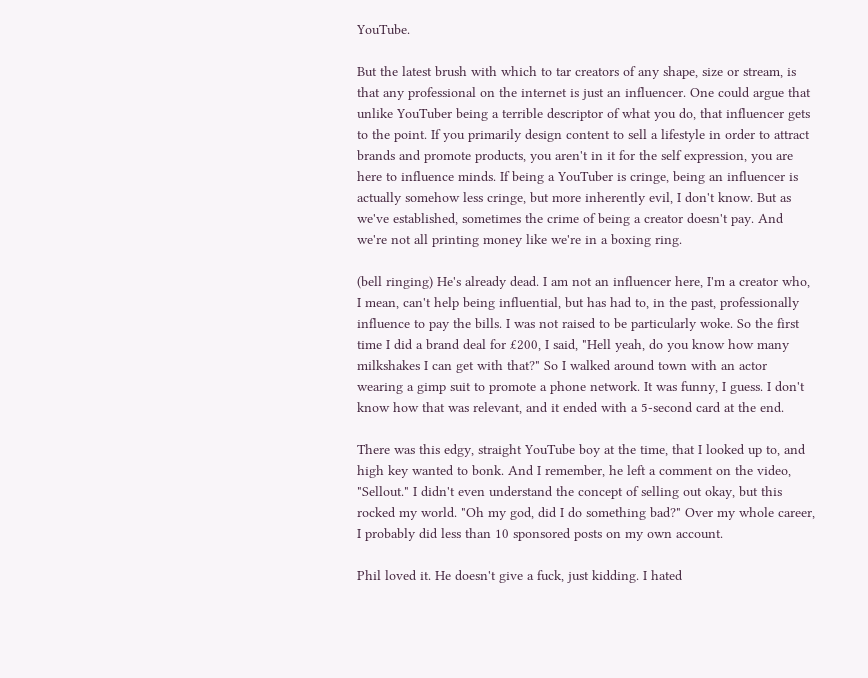YouTube.

But the latest brush with which to tar creators of any shape, size or stream, is that any professional on the internet is just an influencer. One could argue that unlike YouTuber being a terrible descriptor of what you do, that influencer gets to the point. If you primarily design content to sell a lifestyle in order to attract brands and promote products, you aren't in it for the self expression, you are here to influence minds. If being a YouTuber is cringe, being an influencer is actually somehow less cringe, but more inherently evil, I don't know. But as we've established, sometimes the crime of being a creator doesn't pay. And we're not all printing money like we're in a boxing ring.

(bell ringing) He's already dead. I am not an influencer here, I'm a creator who, I mean, can't help being influential, but has had to, in the past, professionally influence to pay the bills. I was not raised to be particularly woke. So the first time I did a brand deal for £200, I said, "Hell yeah, do you know how many milkshakes I can get with that?" So I walked around town with an actor wearing a gimp suit to promote a phone network. It was funny, I guess. I don't know how that was relevant, and it ended with a 5-second card at the end.

There was this edgy, straight YouTube boy at the time, that I looked up to, and high key wanted to bonk. And I remember, he left a comment on the video, "Sellout." I didn't even understand the concept of selling out okay, but this rocked my world. "Oh my god, did I do something bad?" Over my whole career, I probably did less than 10 sponsored posts on my own account.

Phil loved it. He doesn't give a fuck, just kidding. I hated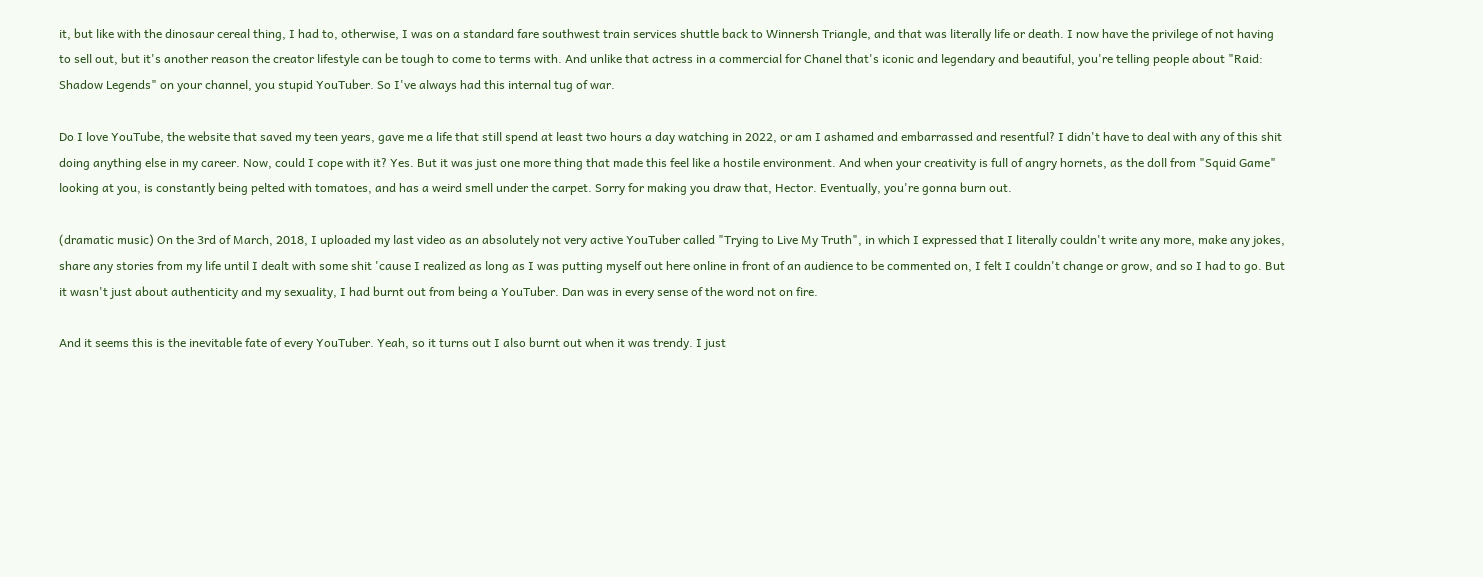it, but like with the dinosaur cereal thing, I had to, otherwise, I was on a standard fare southwest train services shuttle back to Winnersh Triangle, and that was literally life or death. I now have the privilege of not having to sell out, but it's another reason the creator lifestyle can be tough to come to terms with. And unlike that actress in a commercial for Chanel that's iconic and legendary and beautiful, you're telling people about "Raid: Shadow Legends" on your channel, you stupid YouTuber. So I've always had this internal tug of war.

Do I love YouTube, the website that saved my teen years, gave me a life that still spend at least two hours a day watching in 2022, or am I ashamed and embarrassed and resentful? I didn't have to deal with any of this shit doing anything else in my career. Now, could I cope with it? Yes. But it was just one more thing that made this feel like a hostile environment. And when your creativity is full of angry hornets, as the doll from "Squid Game" looking at you, is constantly being pelted with tomatoes, and has a weird smell under the carpet. Sorry for making you draw that, Hector. Eventually, you're gonna burn out.

(dramatic music) On the 3rd of March, 2018, I uploaded my last video as an absolutely not very active YouTuber called "Trying to Live My Truth", in which I expressed that I literally couldn't write any more, make any jokes, share any stories from my life until I dealt with some shit 'cause I realized as long as I was putting myself out here online in front of an audience to be commented on, I felt I couldn't change or grow, and so I had to go. But it wasn't just about authenticity and my sexuality, I had burnt out from being a YouTuber. Dan was in every sense of the word not on fire.

And it seems this is the inevitable fate of every YouTuber. Yeah, so it turns out I also burnt out when it was trendy. I just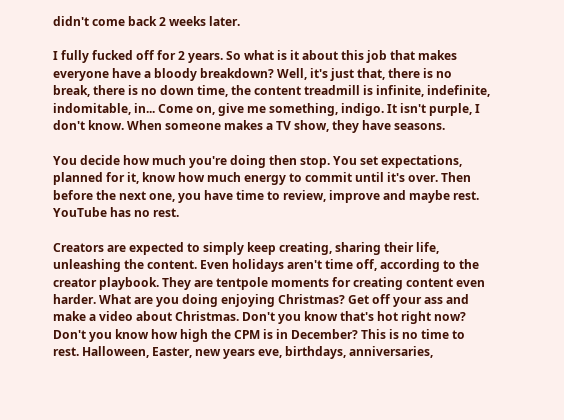didn't come back 2 weeks later.

I fully fucked off for 2 years. So what is it about this job that makes everyone have a bloody breakdown? Well, it's just that, there is no break, there is no down time, the content treadmill is infinite, indefinite, indomitable, in... Come on, give me something, indigo. It isn't purple, I don't know. When someone makes a TV show, they have seasons.

You decide how much you're doing then stop. You set expectations, planned for it, know how much energy to commit until it's over. Then before the next one, you have time to review, improve and maybe rest. YouTube has no rest.

Creators are expected to simply keep creating, sharing their life, unleashing the content. Even holidays aren't time off, according to the creator playbook. They are tentpole moments for creating content even harder. What are you doing enjoying Christmas? Get off your ass and make a video about Christmas. Don't you know that's hot right now? Don't you know how high the CPM is in December? This is no time to rest. Halloween, Easter, new years eve, birthdays, anniversaries,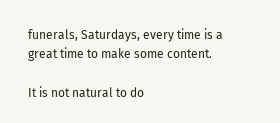funerals, Saturdays, every time is a great time to make some content.

It is not natural to do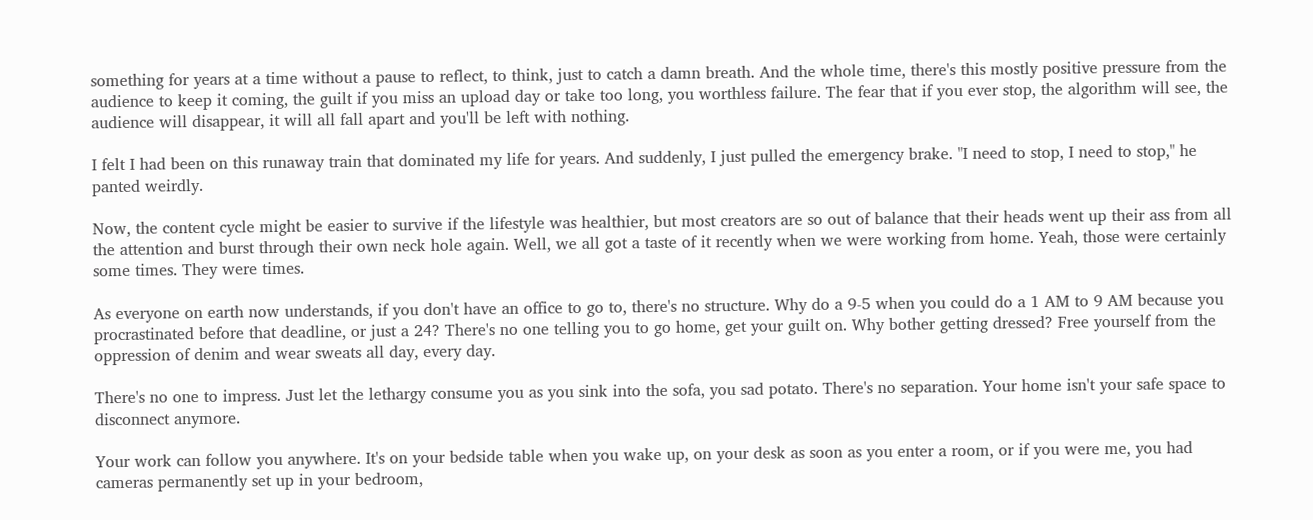something for years at a time without a pause to reflect, to think, just to catch a damn breath. And the whole time, there's this mostly positive pressure from the audience to keep it coming, the guilt if you miss an upload day or take too long, you worthless failure. The fear that if you ever stop, the algorithm will see, the audience will disappear, it will all fall apart and you'll be left with nothing.

I felt I had been on this runaway train that dominated my life for years. And suddenly, I just pulled the emergency brake. "I need to stop, I need to stop," he panted weirdly.

Now, the content cycle might be easier to survive if the lifestyle was healthier, but most creators are so out of balance that their heads went up their ass from all the attention and burst through their own neck hole again. Well, we all got a taste of it recently when we were working from home. Yeah, those were certainly some times. They were times.

As everyone on earth now understands, if you don't have an office to go to, there's no structure. Why do a 9-5 when you could do a 1 AM to 9 AM because you procrastinated before that deadline, or just a 24? There's no one telling you to go home, get your guilt on. Why bother getting dressed? Free yourself from the oppression of denim and wear sweats all day, every day.

There's no one to impress. Just let the lethargy consume you as you sink into the sofa, you sad potato. There's no separation. Your home isn't your safe space to disconnect anymore.

Your work can follow you anywhere. It's on your bedside table when you wake up, on your desk as soon as you enter a room, or if you were me, you had cameras permanently set up in your bedroom,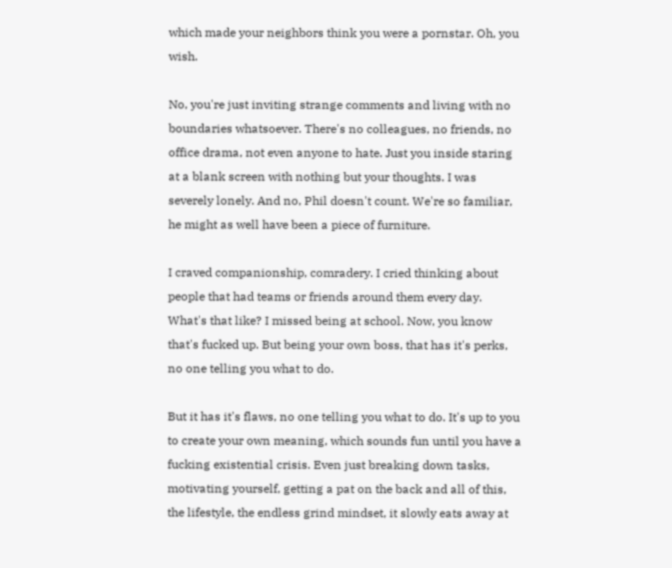which made your neighbors think you were a pornstar. Oh, you wish.

No, you're just inviting strange comments and living with no boundaries whatsoever. There's no colleagues, no friends, no office drama, not even anyone to hate. Just you inside staring at a blank screen with nothing but your thoughts. I was severely lonely. And no, Phil doesn't count. We're so familiar, he might as well have been a piece of furniture.

I craved companionship, comradery. I cried thinking about people that had teams or friends around them every day. What's that like? I missed being at school. Now, you know that's fucked up. But being your own boss, that has it's perks, no one telling you what to do.

But it has it's flaws, no one telling you what to do. It's up to you to create your own meaning, which sounds fun until you have a fucking existential crisis. Even just breaking down tasks, motivating yourself, getting a pat on the back and all of this, the lifestyle, the endless grind mindset, it slowly eats away at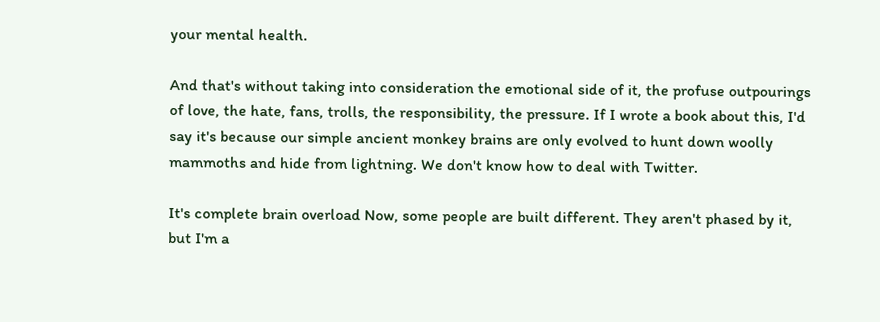your mental health.

And that's without taking into consideration the emotional side of it, the profuse outpourings of love, the hate, fans, trolls, the responsibility, the pressure. If I wrote a book about this, I'd say it's because our simple ancient monkey brains are only evolved to hunt down woolly mammoths and hide from lightning. We don't know how to deal with Twitter.

It's complete brain overload Now, some people are built different. They aren't phased by it, but I'm a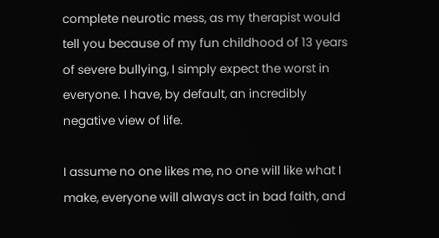complete neurotic mess, as my therapist would tell you because of my fun childhood of 13 years of severe bullying, I simply expect the worst in everyone. I have, by default, an incredibly negative view of life.

I assume no one likes me, no one will like what I make, everyone will always act in bad faith, and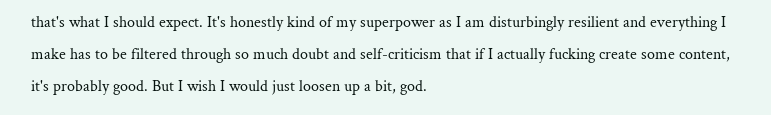that's what I should expect. It's honestly kind of my superpower as I am disturbingly resilient and everything I make has to be filtered through so much doubt and self-criticism that if I actually fucking create some content, it's probably good. But I wish I would just loosen up a bit, god.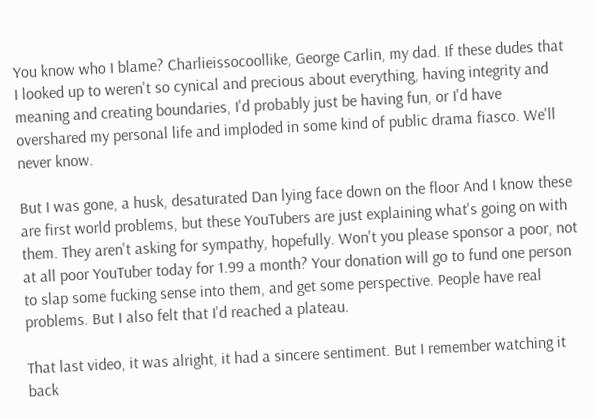You know who I blame? Charlieissocoollike, George Carlin, my dad. If these dudes that I looked up to weren't so cynical and precious about everything, having integrity and meaning and creating boundaries, I'd probably just be having fun, or I'd have overshared my personal life and imploded in some kind of public drama fiasco. We'll never know.

But I was gone, a husk, desaturated Dan lying face down on the floor And I know these are first world problems, but these YouTubers are just explaining what's going on with them. They aren't asking for sympathy, hopefully. Won't you please sponsor a poor, not at all poor YouTuber today for 1.99 a month? Your donation will go to fund one person to slap some fucking sense into them, and get some perspective. People have real problems. But I also felt that I'd reached a plateau.

That last video, it was alright, it had a sincere sentiment. But I remember watching it back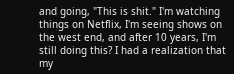and going, "This is shit." I'm watching things on Netflix, I'm seeing shows on the west end, and after 10 years, I'm still doing this? I had a realization that my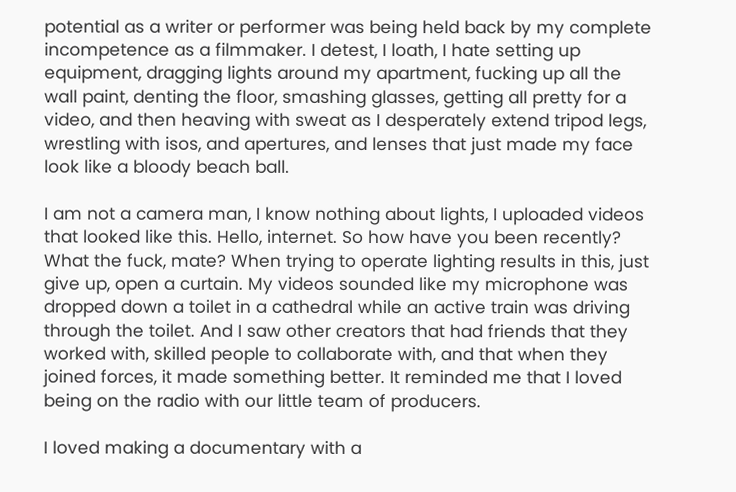potential as a writer or performer was being held back by my complete incompetence as a filmmaker. I detest, I loath, I hate setting up equipment, dragging lights around my apartment, fucking up all the wall paint, denting the floor, smashing glasses, getting all pretty for a video, and then heaving with sweat as I desperately extend tripod legs, wrestling with isos, and apertures, and lenses that just made my face look like a bloody beach ball.

I am not a camera man, I know nothing about lights, I uploaded videos that looked like this. Hello, internet. So how have you been recently? What the fuck, mate? When trying to operate lighting results in this, just give up, open a curtain. My videos sounded like my microphone was dropped down a toilet in a cathedral while an active train was driving through the toilet. And I saw other creators that had friends that they worked with, skilled people to collaborate with, and that when they joined forces, it made something better. It reminded me that I loved being on the radio with our little team of producers.

I loved making a documentary with a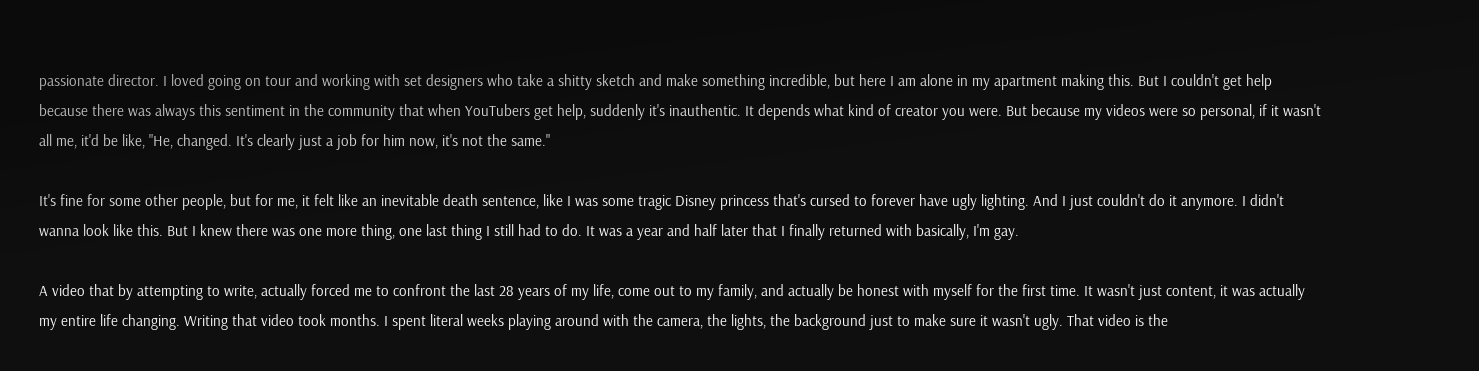passionate director. I loved going on tour and working with set designers who take a shitty sketch and make something incredible, but here I am alone in my apartment making this. But I couldn't get help because there was always this sentiment in the community that when YouTubers get help, suddenly it's inauthentic. It depends what kind of creator you were. But because my videos were so personal, if it wasn't all me, it'd be like, "He, changed. It's clearly just a job for him now, it's not the same."

It's fine for some other people, but for me, it felt like an inevitable death sentence, like I was some tragic Disney princess that's cursed to forever have ugly lighting. And I just couldn't do it anymore. I didn't wanna look like this. But I knew there was one more thing, one last thing I still had to do. It was a year and half later that I finally returned with basically, I'm gay.

A video that by attempting to write, actually forced me to confront the last 28 years of my life, come out to my family, and actually be honest with myself for the first time. It wasn't just content, it was actually my entire life changing. Writing that video took months. I spent literal weeks playing around with the camera, the lights, the background just to make sure it wasn't ugly. That video is the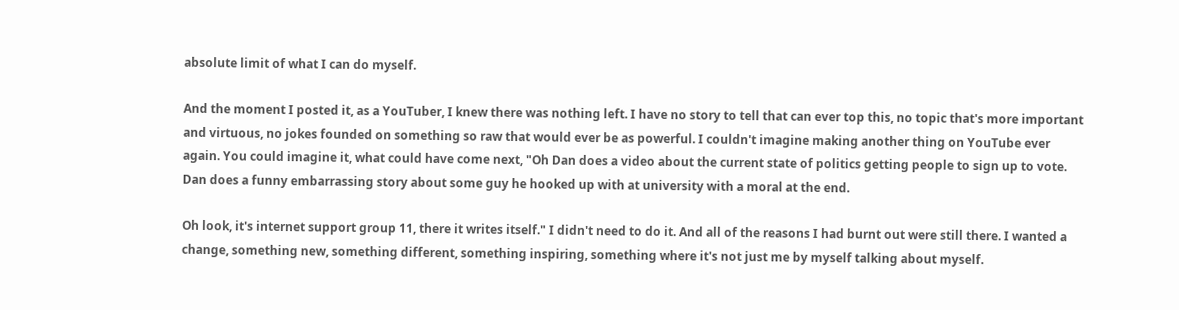absolute limit of what I can do myself.

And the moment I posted it, as a YouTuber, I knew there was nothing left. I have no story to tell that can ever top this, no topic that's more important and virtuous, no jokes founded on something so raw that would ever be as powerful. I couldn't imagine making another thing on YouTube ever again. You could imagine it, what could have come next, "Oh Dan does a video about the current state of politics getting people to sign up to vote. Dan does a funny embarrassing story about some guy he hooked up with at university with a moral at the end.

Oh look, it's internet support group 11, there it writes itself." I didn't need to do it. And all of the reasons I had burnt out were still there. I wanted a change, something new, something different, something inspiring, something where it's not just me by myself talking about myself.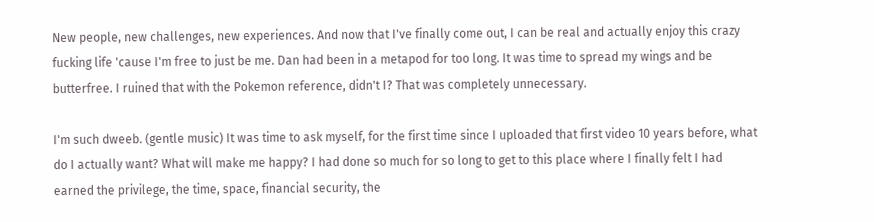New people, new challenges, new experiences. And now that I've finally come out, I can be real and actually enjoy this crazy fucking life 'cause I'm free to just be me. Dan had been in a metapod for too long. It was time to spread my wings and be butterfree. I ruined that with the Pokemon reference, didn't I? That was completely unnecessary.

I'm such dweeb. (gentle music) It was time to ask myself, for the first time since I uploaded that first video 10 years before, what do I actually want? What will make me happy? I had done so much for so long to get to this place where I finally felt I had earned the privilege, the time, space, financial security, the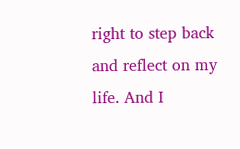right to step back and reflect on my life. And I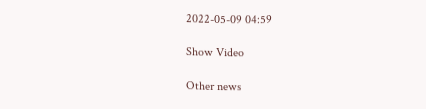2022-05-09 04:59

Show Video

Other news